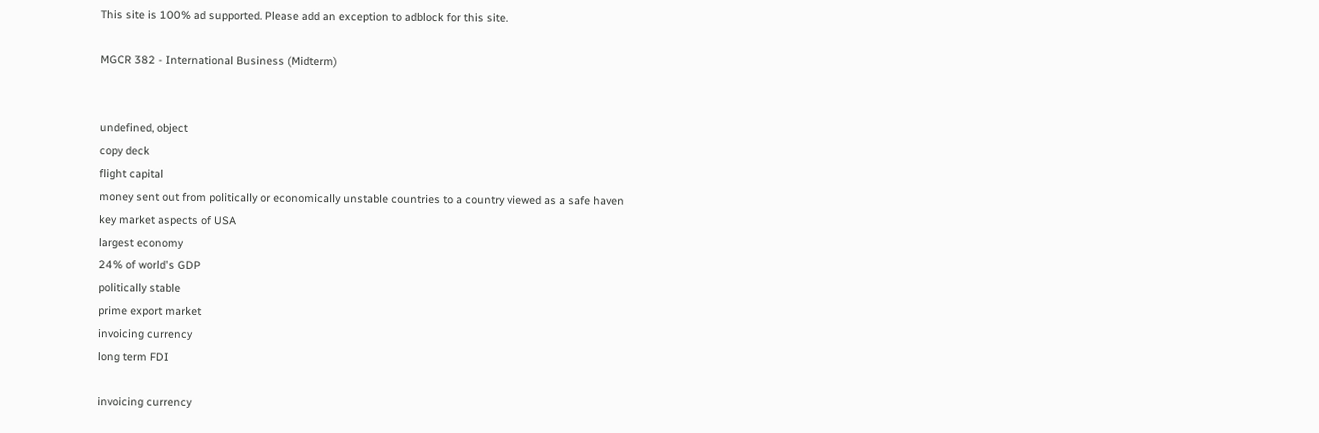This site is 100% ad supported. Please add an exception to adblock for this site.

MGCR 382 - International Business (Midterm)


undefined, object
copy deck
flight capital
money sent out from politically or economically unstable countries to a country viewed as a safe haven
key market aspects of USA
largest economy
24% of world's GDP
politically stable
prime export market
invoicing currency
long term FDI

invoicing currency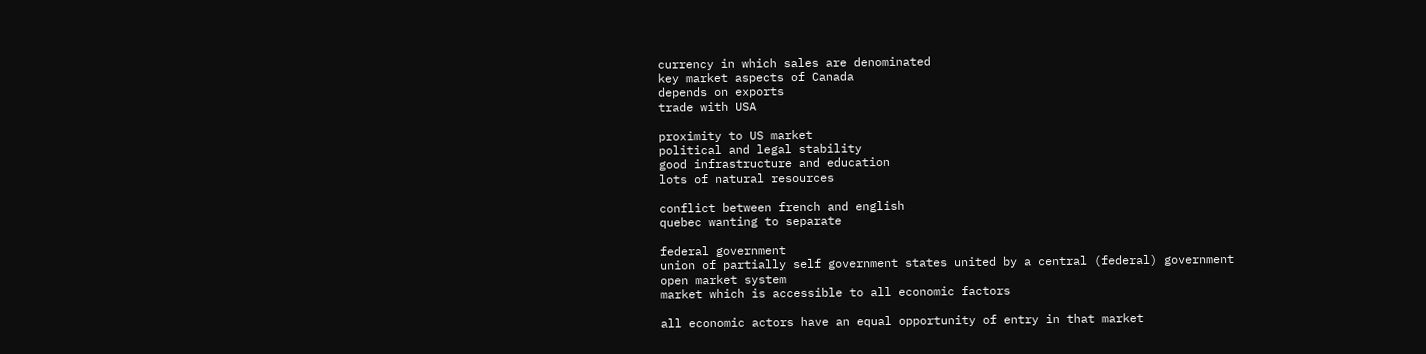currency in which sales are denominated
key market aspects of Canada
depends on exports
trade with USA

proximity to US market
political and legal stability
good infrastructure and education
lots of natural resources

conflict between french and english
quebec wanting to separate

federal government
union of partially self government states united by a central (federal) government
open market system
market which is accessible to all economic factors

all economic actors have an equal opportunity of entry in that market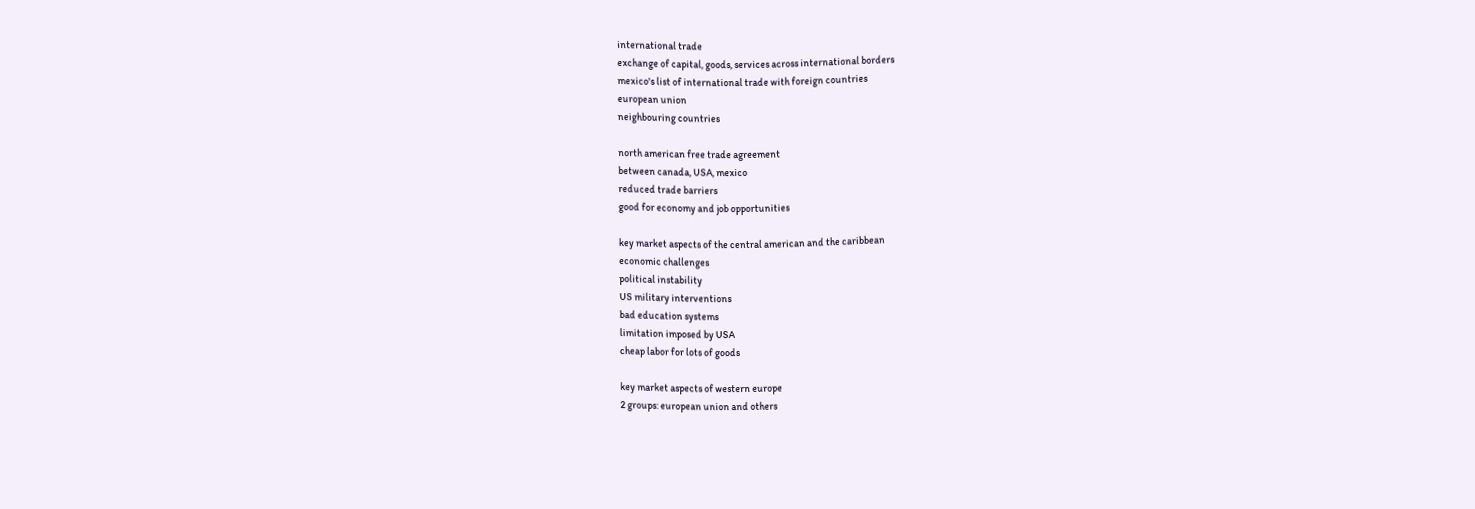international trade
exchange of capital, goods, services across international borders
mexico's list of international trade with foreign countries
european union
neighbouring countries

north american free trade agreement
between canada, USA, mexico
reduced trade barriers
good for economy and job opportunities

key market aspects of the central american and the caribbean
economic challenges
political instability
US military interventions
bad education systems
limitation imposed by USA
cheap labor for lots of goods

key market aspects of western europe
2 groups: european union and others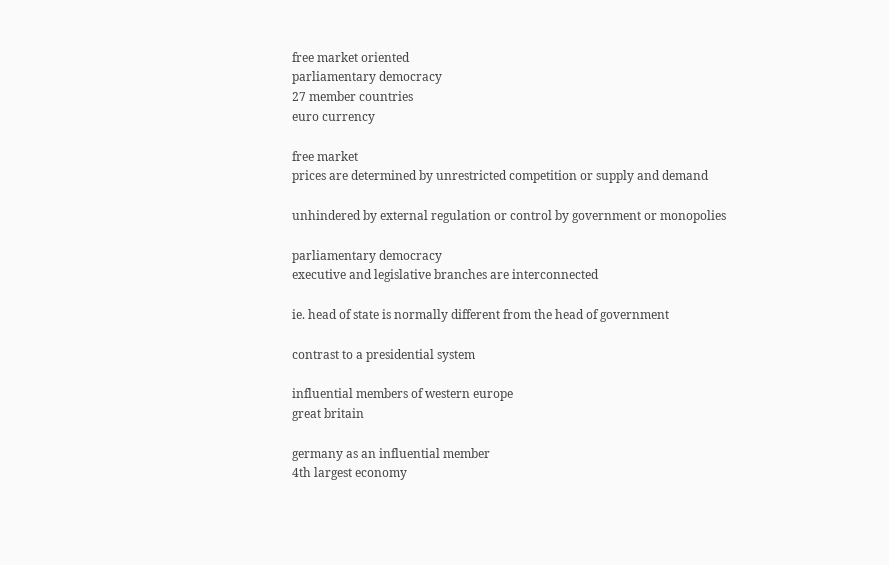free market oriented
parliamentary democracy
27 member countries
euro currency

free market
prices are determined by unrestricted competition or supply and demand

unhindered by external regulation or control by government or monopolies

parliamentary democracy
executive and legislative branches are interconnected

ie. head of state is normally different from the head of government

contrast to a presidential system

influential members of western europe
great britain

germany as an influential member
4th largest economy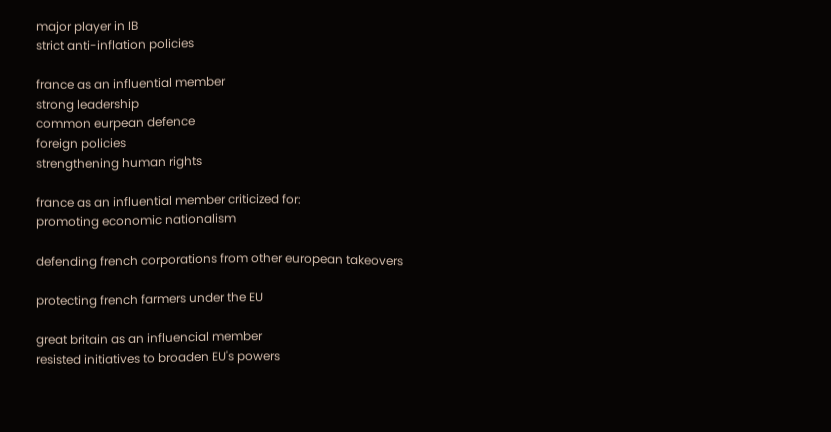major player in IB
strict anti-inflation policies

france as an influential member
strong leadership
common eurpean defence
foreign policies
strengthening human rights

france as an influential member criticized for:
promoting economic nationalism

defending french corporations from other european takeovers

protecting french farmers under the EU

great britain as an influencial member
resisted initiatives to broaden EU's powers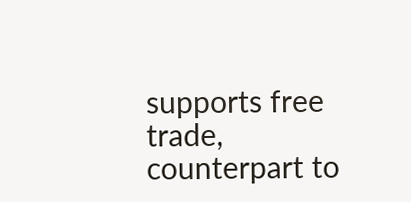supports free trade, counterpart to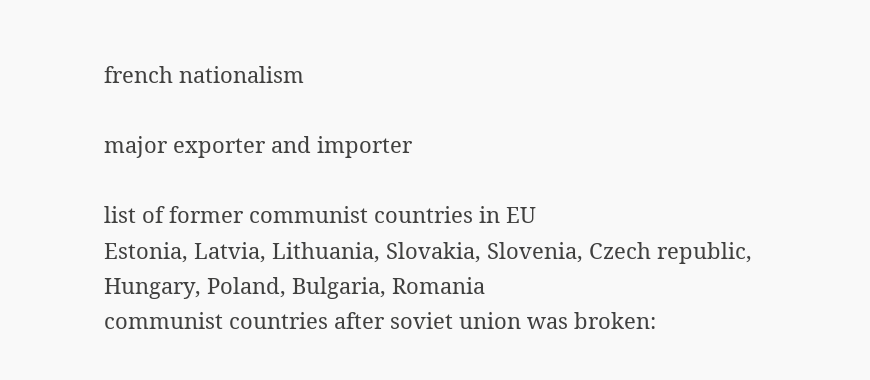french nationalism

major exporter and importer

list of former communist countries in EU
Estonia, Latvia, Lithuania, Slovakia, Slovenia, Czech republic, Hungary, Poland, Bulgaria, Romania
communist countries after soviet union was broken: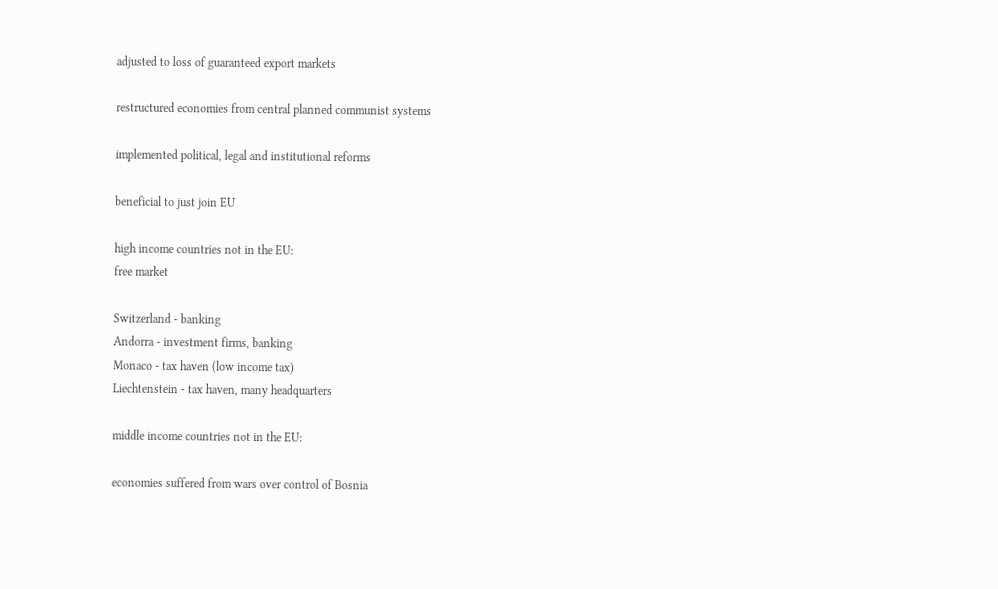adjusted to loss of guaranteed export markets

restructured economies from central planned communist systems

implemented political, legal and institutional reforms

beneficial to just join EU

high income countries not in the EU:
free market

Switzerland - banking
Andorra - investment firms, banking
Monaco - tax haven (low income tax)
Liechtenstein - tax haven, many headquarters

middle income countries not in the EU:

economies suffered from wars over control of Bosnia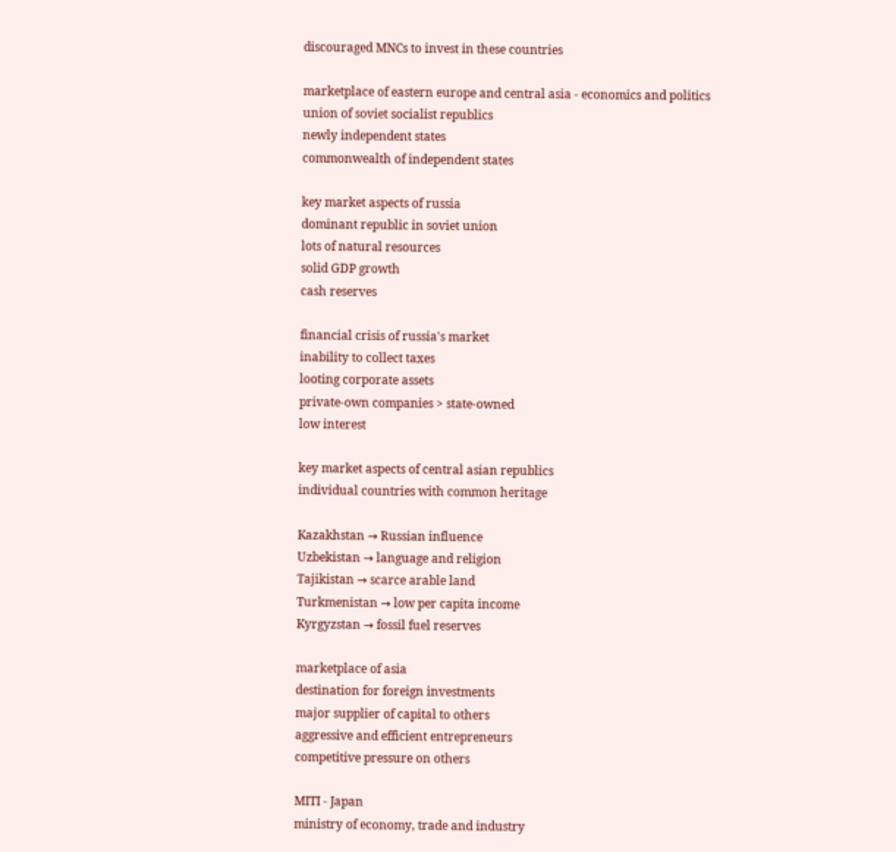discouraged MNCs to invest in these countries

marketplace of eastern europe and central asia - economics and politics
union of soviet socialist republics
newly independent states
commonwealth of independent states

key market aspects of russia
dominant republic in soviet union
lots of natural resources
solid GDP growth
cash reserves

financial crisis of russia's market
inability to collect taxes
looting corporate assets
private-own companies > state-owned
low interest

key market aspects of central asian republics
individual countries with common heritage

Kazakhstan → Russian influence
Uzbekistan → language and religion
Tajikistan → scarce arable land
Turkmenistan → low per capita income
Kyrgyzstan → fossil fuel reserves

marketplace of asia
destination for foreign investments
major supplier of capital to others
aggressive and efficient entrepreneurs
competitive pressure on others

MITI - Japan
ministry of economy, trade and industry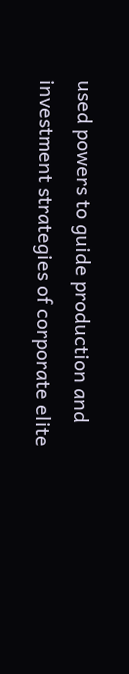used powers to guide production and investment strategies of corporate elite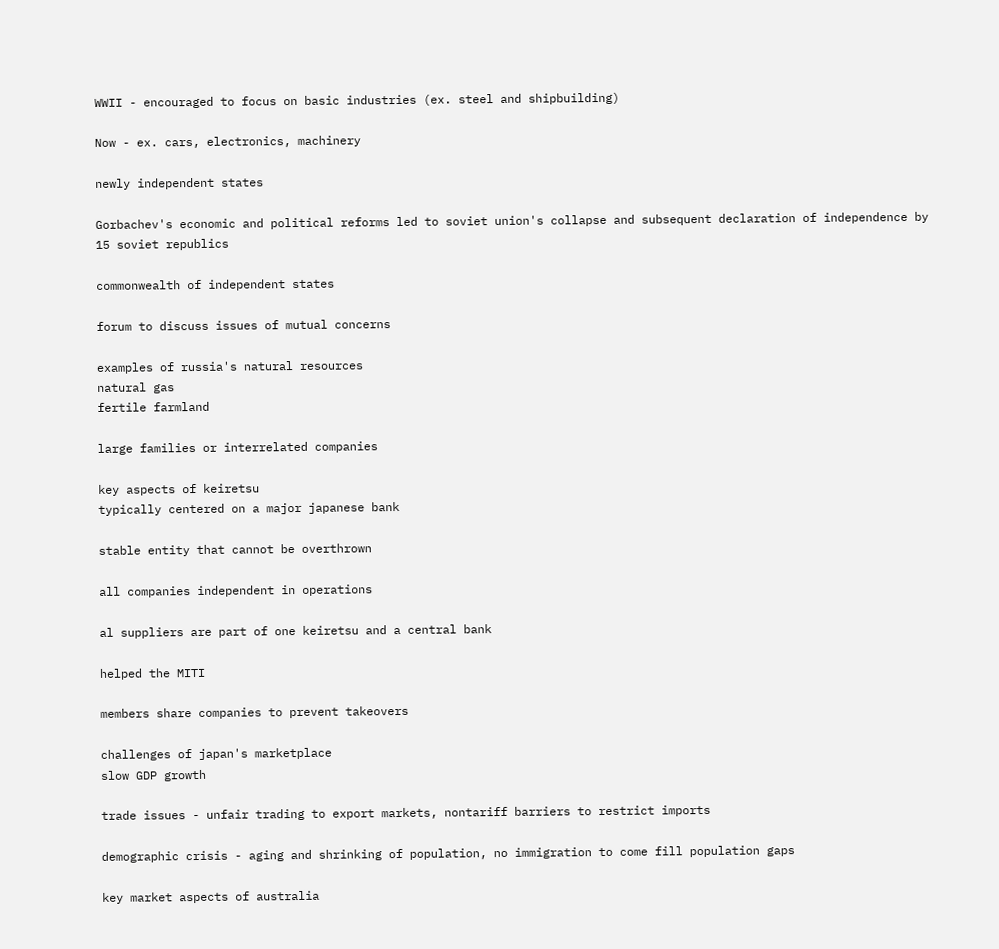WWII - encouraged to focus on basic industries (ex. steel and shipbuilding)

Now - ex. cars, electronics, machinery

newly independent states

Gorbachev's economic and political reforms led to soviet union's collapse and subsequent declaration of independence by 15 soviet republics

commonwealth of independent states

forum to discuss issues of mutual concerns

examples of russia's natural resources
natural gas
fertile farmland

large families or interrelated companies

key aspects of keiretsu
typically centered on a major japanese bank

stable entity that cannot be overthrown

all companies independent in operations

al suppliers are part of one keiretsu and a central bank

helped the MITI

members share companies to prevent takeovers

challenges of japan's marketplace
slow GDP growth

trade issues - unfair trading to export markets, nontariff barriers to restrict imports

demographic crisis - aging and shrinking of population, no immigration to come fill population gaps

key market aspects of australia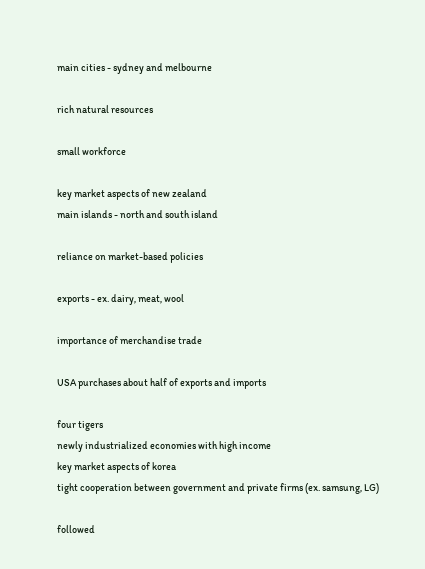main cities - sydney and melbourne

rich natural resources

small workforce

key market aspects of new zealand
main islands - north and south island

reliance on market-based policies

exports - ex. dairy, meat, wool

importance of merchandise trade

USA purchases about half of exports and imports

four tigers
newly industrialized economies with high income
key market aspects of korea
tight cooperation between government and private firms (ex. samsung, LG)

followed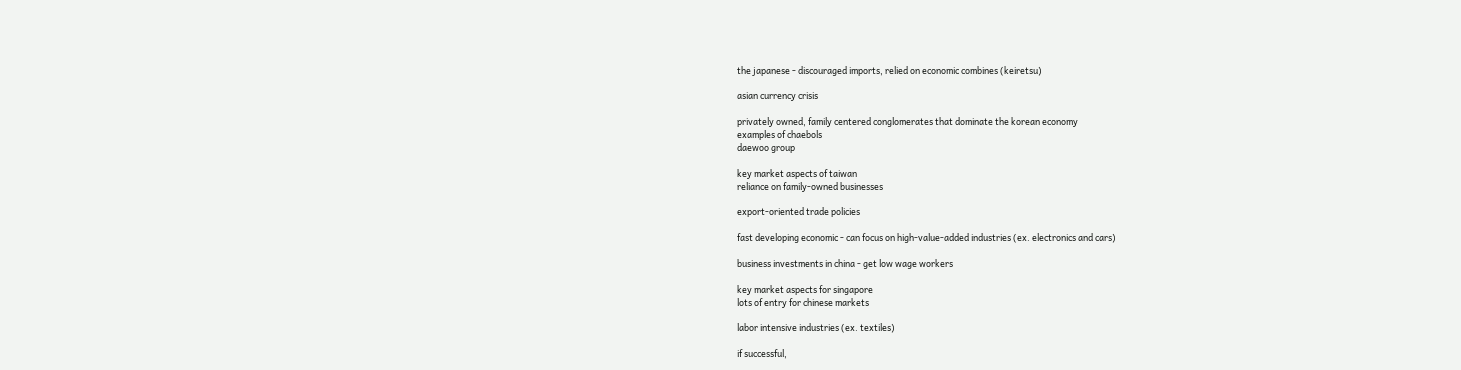the japanese - discouraged imports, relied on economic combines (keiretsu)

asian currency crisis

privately owned, family centered conglomerates that dominate the korean economy
examples of chaebols
daewoo group

key market aspects of taiwan
reliance on family-owned businesses

export-oriented trade policies

fast developing economic - can focus on high-value-added industries (ex. electronics and cars)

business investments in china - get low wage workers

key market aspects for singapore
lots of entry for chinese markets

labor intensive industries (ex. textiles)

if successful,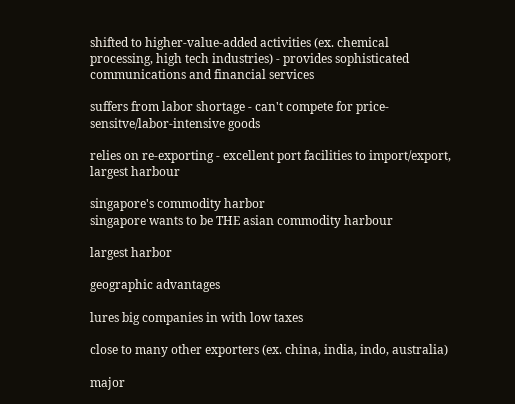shifted to higher-value-added activities (ex. chemical processing, high tech industries) - provides sophisticated communications and financial services

suffers from labor shortage - can't compete for price-sensitve/labor-intensive goods

relies on re-exporting - excellent port facilities to import/export, largest harbour

singapore's commodity harbor
singapore wants to be THE asian commodity harbour

largest harbor

geographic advantages

lures big companies in with low taxes

close to many other exporters (ex. china, india, indo, australia)

major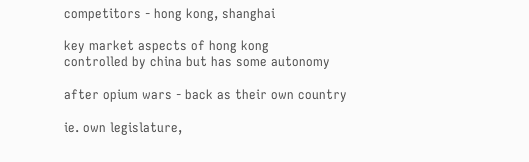competitors - hong kong, shanghai

key market aspects of hong kong
controlled by china but has some autonomy

after opium wars - back as their own country

ie. own legislature,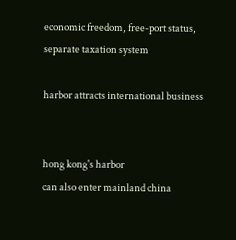economic freedom, free-port status, separate taxation system

harbor attracts international business


hong kong's harbor
can also enter mainland china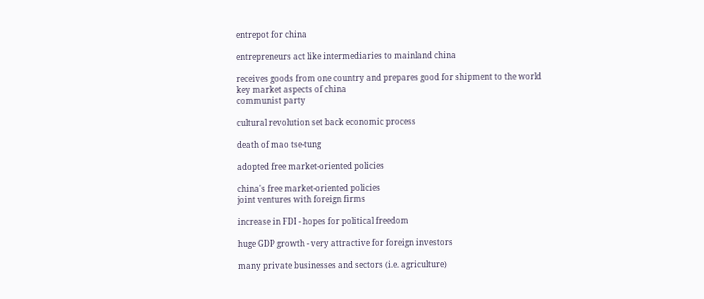entrepot for china

entrepreneurs act like intermediaries to mainland china

receives goods from one country and prepares good for shipment to the world
key market aspects of china
communist party

cultural revolution set back economic process

death of mao tse-tung

adopted free market-oriented policies

china's free market-oriented policies
joint ventures with foreign firms

increase in FDI - hopes for political freedom

huge GDP growth - very attractive for foreign investors

many private businesses and sectors (i.e. agriculture)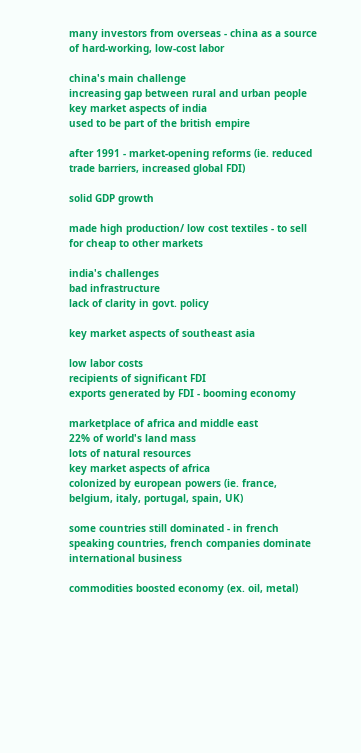many investors from overseas - china as a source of hard-working, low-cost labor

china's main challenge
increasing gap between rural and urban people
key market aspects of india
used to be part of the british empire

after 1991 - market-opening reforms (ie. reduced trade barriers, increased global FDI)

solid GDP growth

made high production/ low cost textiles - to sell for cheap to other markets

india's challenges
bad infrastructure
lack of clarity in govt. policy

key market aspects of southeast asia

low labor costs
recipients of significant FDI
exports generated by FDI - booming economy

marketplace of africa and middle east
22% of world's land mass
lots of natural resources
key market aspects of africa
colonized by european powers (ie. france, belgium, italy, portugal, spain, UK)

some countries still dominated - in french speaking countries, french companies dominate international business

commodities boosted economy (ex. oil, metal)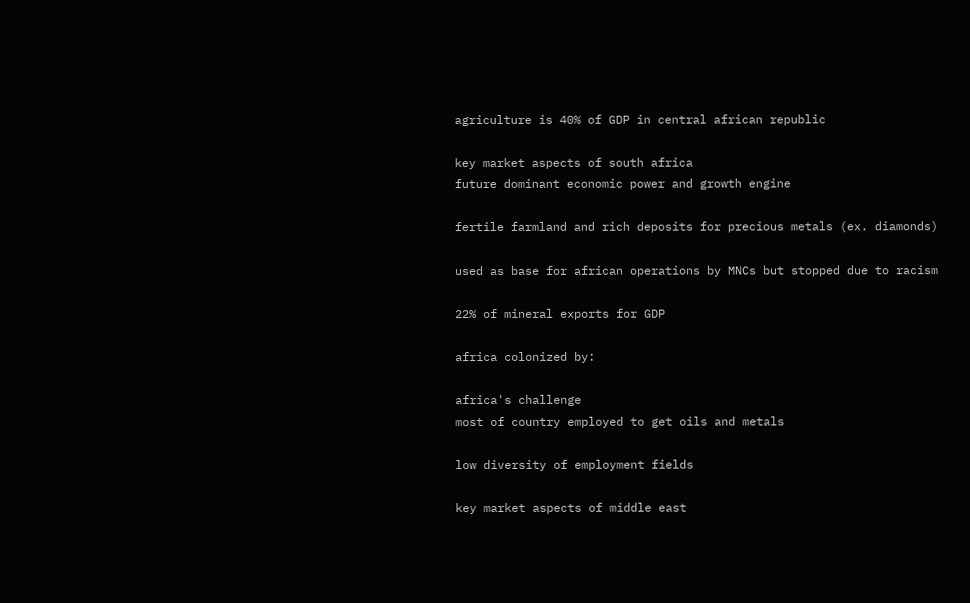agriculture is 40% of GDP in central african republic

key market aspects of south africa
future dominant economic power and growth engine

fertile farmland and rich deposits for precious metals (ex. diamonds)

used as base for african operations by MNCs but stopped due to racism

22% of mineral exports for GDP

africa colonized by:

africa's challenge
most of country employed to get oils and metals

low diversity of employment fields

key market aspects of middle east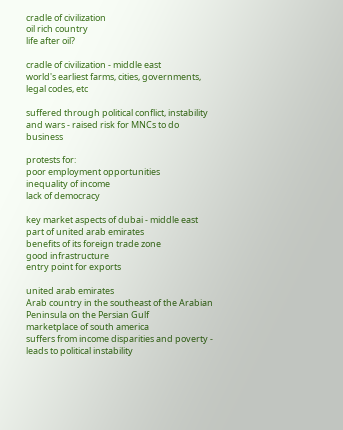cradle of civilization
oil rich country
life after oil?

cradle of civilization - middle east
world's earliest farms, cities, governments, legal codes, etc

suffered through political conflict, instability and wars - raised risk for MNCs to do business

protests for:
poor employment opportunities
inequality of income
lack of democracy

key market aspects of dubai - middle east
part of united arab emirates
benefits of its foreign trade zone
good infrastructure
entry point for exports

united arab emirates
Arab country in the southeast of the Arabian Peninsula on the Persian Gulf
marketplace of south america
suffers from income disparities and poverty - leads to political instability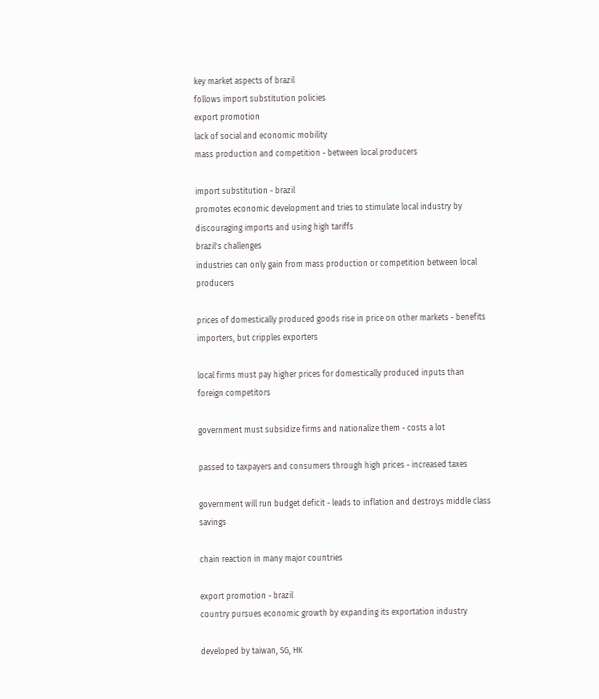key market aspects of brazil
follows import substitution policies
export promotion
lack of social and economic mobility
mass production and competition - between local producers

import substitution - brazil
promotes economic development and tries to stimulate local industry by discouraging imports and using high tariffs
brazil's challenges
industries can only gain from mass production or competition between local producers

prices of domestically produced goods rise in price on other markets - benefits importers, but cripples exporters

local firms must pay higher prices for domestically produced inputs than foreign competitors

government must subsidize firms and nationalize them - costs a lot

passed to taxpayers and consumers through high prices - increased taxes

government will run budget deficit - leads to inflation and destroys middle class savings

chain reaction in many major countries

export promotion - brazil
country pursues economic growth by expanding its exportation industry

developed by taiwan, SG, HK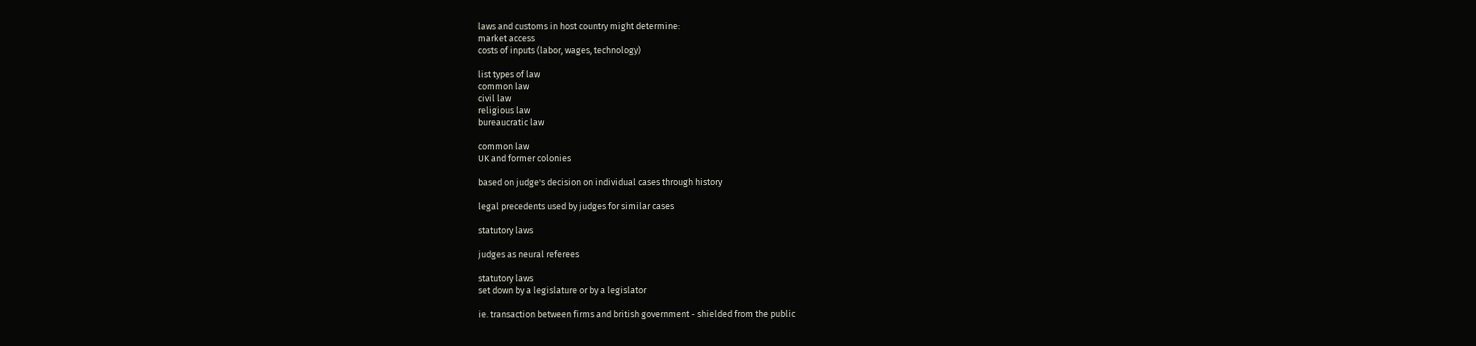laws and customs in host country might determine:
market access
costs of inputs (labor, wages, technology)

list types of law
common law
civil law
religious law
bureaucratic law

common law
UK and former colonies

based on judge's decision on individual cases through history

legal precedents used by judges for similar cases

statutory laws

judges as neural referees

statutory laws
set down by a legislature or by a legislator

ie. transaction between firms and british government - shielded from the public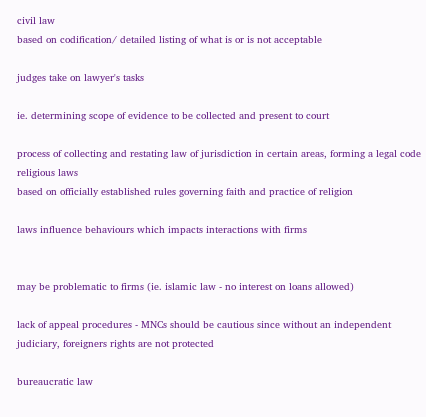civil law
based on codification/ detailed listing of what is or is not acceptable

judges take on lawyer's tasks

ie. determining scope of evidence to be collected and present to court

process of collecting and restating law of jurisdiction in certain areas, forming a legal code
religious laws
based on officially established rules governing faith and practice of religion

laws influence behaviours which impacts interactions with firms


may be problematic to firms (ie. islamic law - no interest on loans allowed)

lack of appeal procedures - MNCs should be cautious since without an independent judiciary, foreigners rights are not protected

bureaucratic law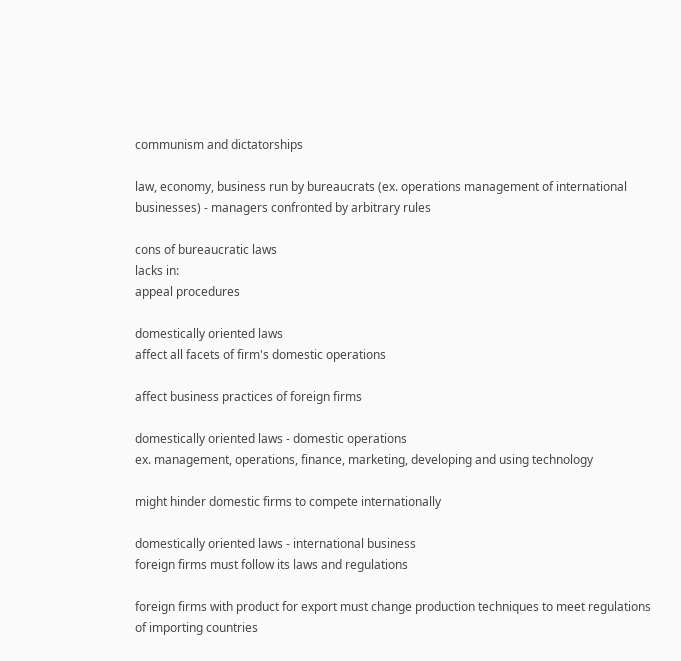communism and dictatorships

law, economy, business run by bureaucrats (ex. operations management of international businesses) - managers confronted by arbitrary rules

cons of bureaucratic laws
lacks in:
appeal procedures

domestically oriented laws
affect all facets of firm's domestic operations

affect business practices of foreign firms

domestically oriented laws - domestic operations
ex. management, operations, finance, marketing, developing and using technology

might hinder domestic firms to compete internationally

domestically oriented laws - international business
foreign firms must follow its laws and regulations

foreign firms with product for export must change production techniques to meet regulations of importing countries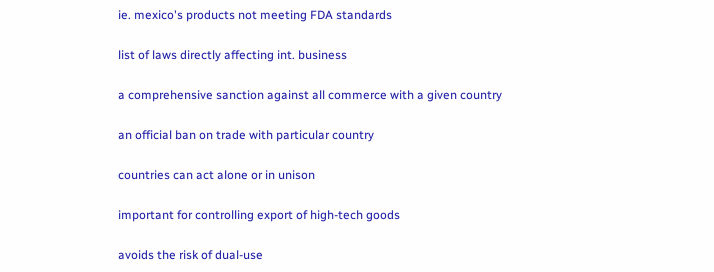ie. mexico's products not meeting FDA standards

list of laws directly affecting int. business

a comprehensive sanction against all commerce with a given country

an official ban on trade with particular country

countries can act alone or in unison

important for controlling export of high-tech goods

avoids the risk of dual-use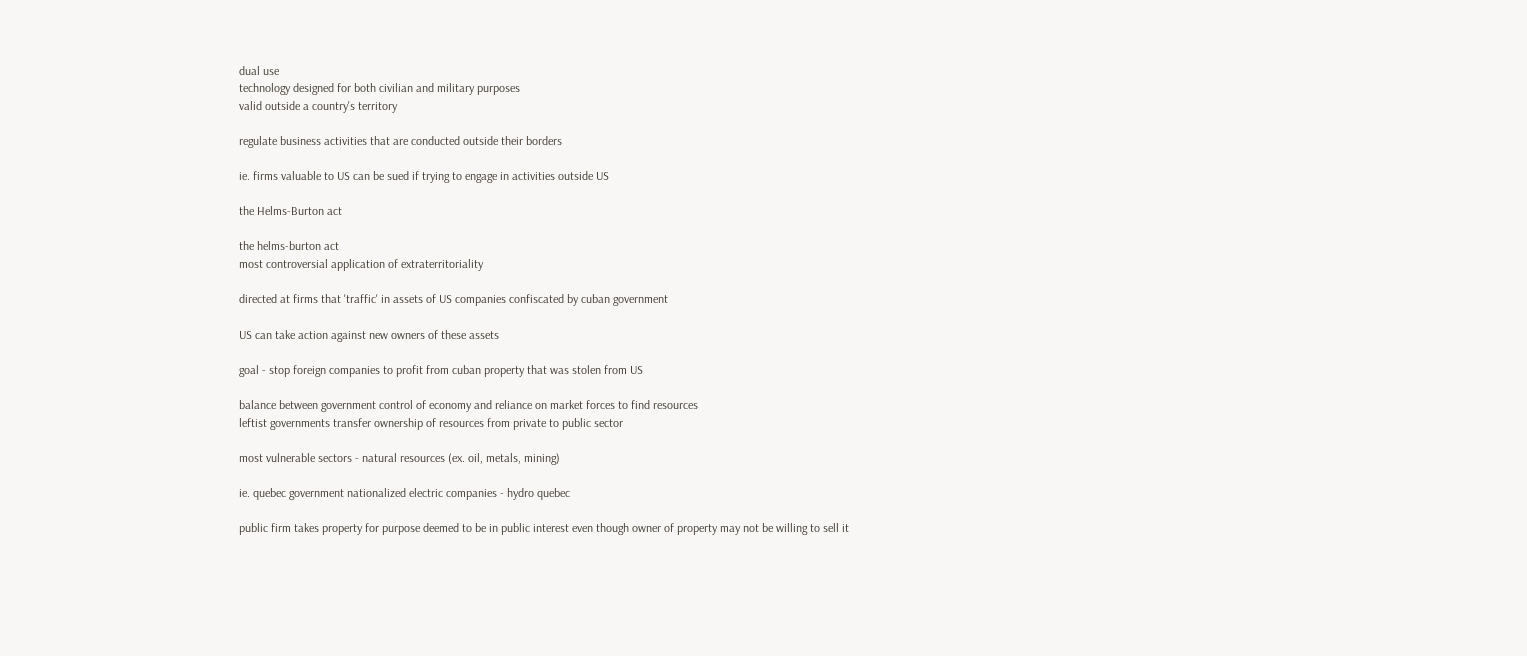dual use
technology designed for both civilian and military purposes
valid outside a country's territory

regulate business activities that are conducted outside their borders

ie. firms valuable to US can be sued if trying to engage in activities outside US

the Helms-Burton act

the helms-burton act
most controversial application of extraterritoriality

directed at firms that 'traffic' in assets of US companies confiscated by cuban government

US can take action against new owners of these assets

goal - stop foreign companies to profit from cuban property that was stolen from US

balance between government control of economy and reliance on market forces to find resources
leftist governments transfer ownership of resources from private to public sector

most vulnerable sectors - natural resources (ex. oil, metals, mining)

ie. quebec government nationalized electric companies - hydro quebec

public firm takes property for purpose deemed to be in public interest even though owner of property may not be willing to sell it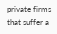private firms that suffer a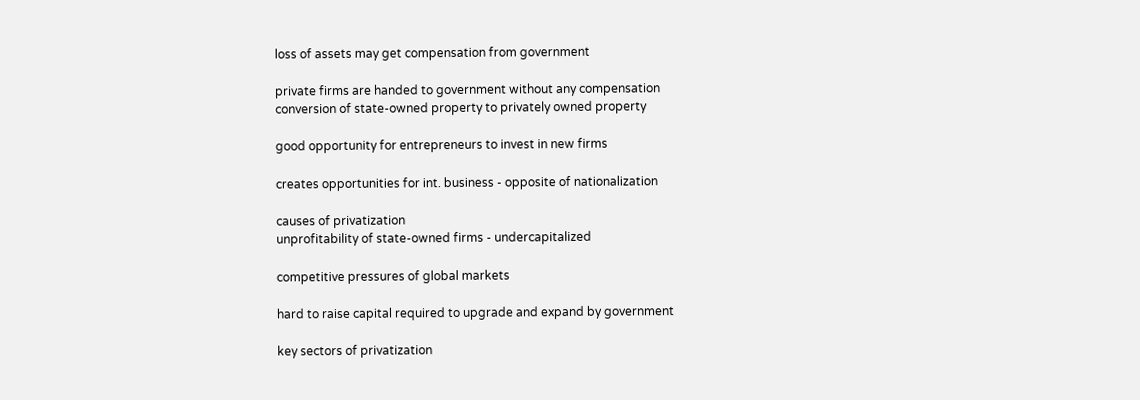loss of assets may get compensation from government

private firms are handed to government without any compensation
conversion of state-owned property to privately owned property

good opportunity for entrepreneurs to invest in new firms

creates opportunities for int. business - opposite of nationalization

causes of privatization
unprofitability of state-owned firms - undercapitalized

competitive pressures of global markets

hard to raise capital required to upgrade and expand by government

key sectors of privatization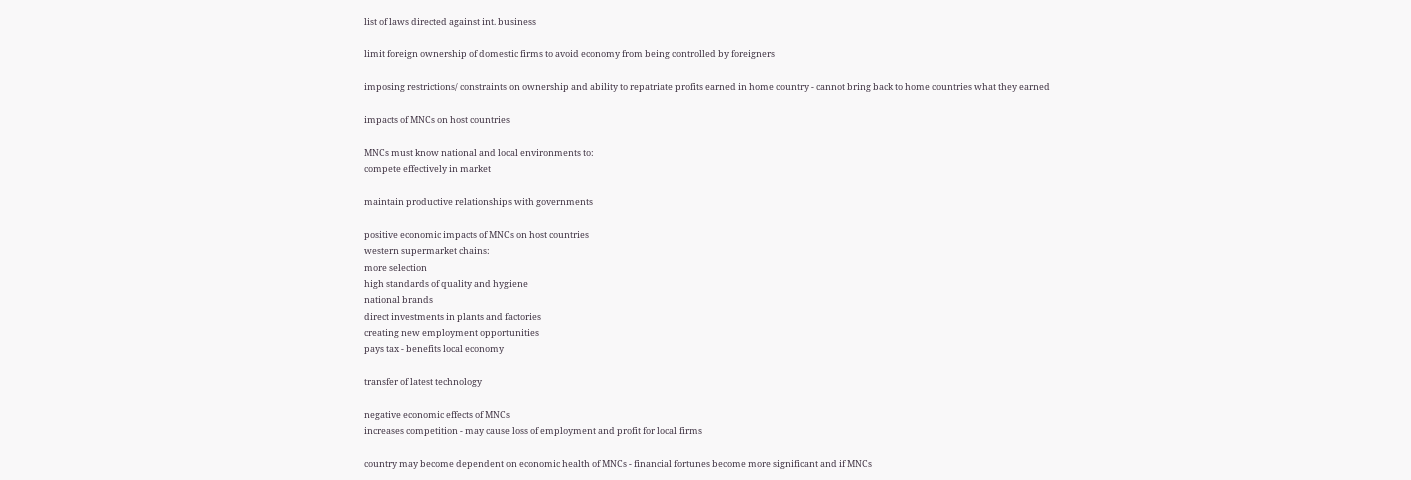list of laws directed against int. business

limit foreign ownership of domestic firms to avoid economy from being controlled by foreigners

imposing restrictions/ constraints on ownership and ability to repatriate profits earned in home country - cannot bring back to home countries what they earned

impacts of MNCs on host countries

MNCs must know national and local environments to:
compete effectively in market

maintain productive relationships with governments

positive economic impacts of MNCs on host countries
western supermarket chains:
more selection
high standards of quality and hygiene
national brands
direct investments in plants and factories
creating new employment opportunities
pays tax - benefits local economy

transfer of latest technology

negative economic effects of MNCs
increases competition - may cause loss of employment and profit for local firms

country may become dependent on economic health of MNCs - financial fortunes become more significant and if MNCs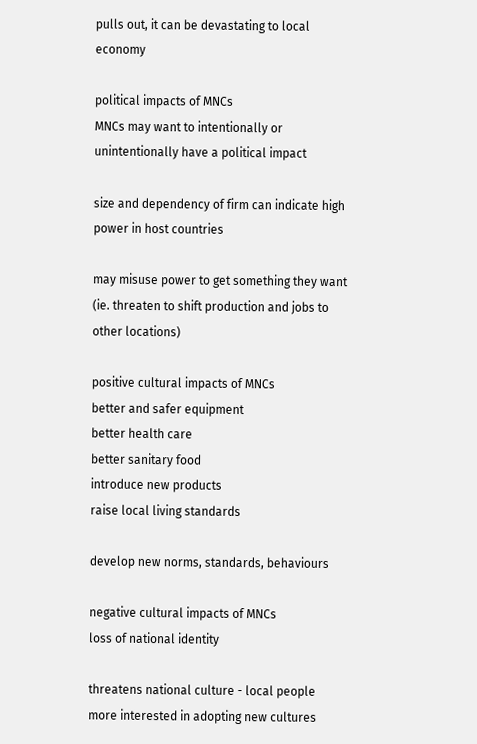pulls out, it can be devastating to local economy

political impacts of MNCs
MNCs may want to intentionally or unintentionally have a political impact

size and dependency of firm can indicate high power in host countries

may misuse power to get something they want (ie. threaten to shift production and jobs to other locations)

positive cultural impacts of MNCs
better and safer equipment
better health care
better sanitary food
introduce new products
raise local living standards

develop new norms, standards, behaviours

negative cultural impacts of MNCs
loss of national identity

threatens national culture - local people more interested in adopting new cultures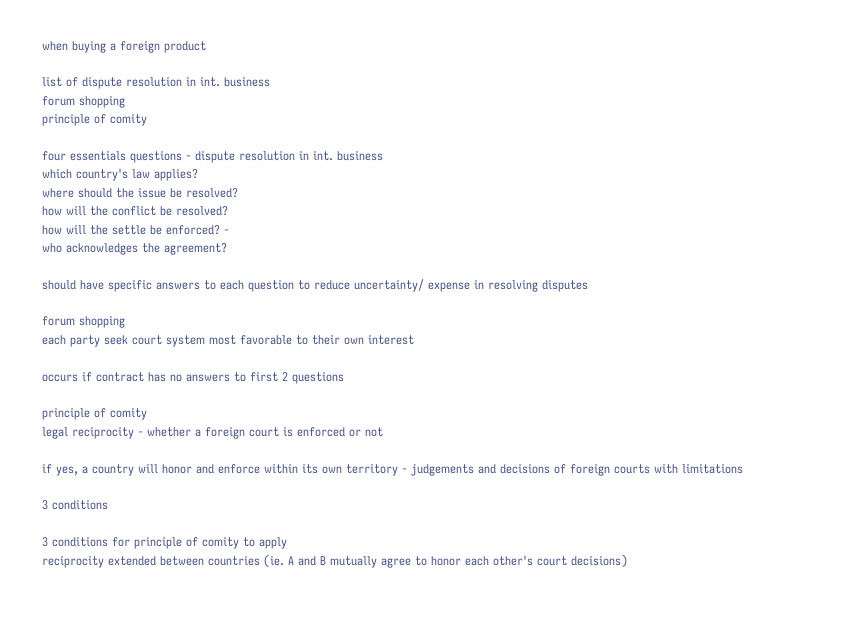when buying a foreign product

list of dispute resolution in int. business
forum shopping
principle of comity

four essentials questions - dispute resolution in int. business
which country's law applies?
where should the issue be resolved?
how will the conflict be resolved?
how will the settle be enforced? -
who acknowledges the agreement?

should have specific answers to each question to reduce uncertainty/ expense in resolving disputes

forum shopping
each party seek court system most favorable to their own interest

occurs if contract has no answers to first 2 questions

principle of comity
legal reciprocity - whether a foreign court is enforced or not

if yes, a country will honor and enforce within its own territory - judgements and decisions of foreign courts with limitations

3 conditions

3 conditions for principle of comity to apply
reciprocity extended between countries (ie. A and B mutually agree to honor each other's court decisions)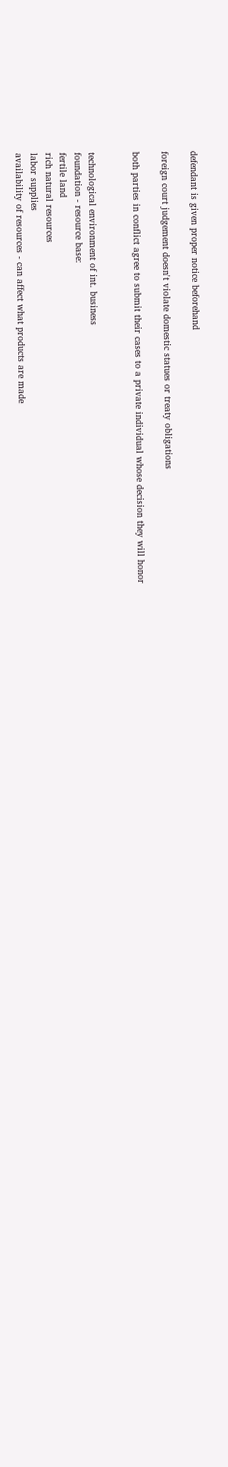defendant is given proper notice beforehand

foreign court judgement doesn't violate domestic statues or treaty obligations

both parties in conflict agree to submit their cases to a private individual whose decision they will honor


technological environment of int. business
foundation - resource base:
fertile land
rich natural resources
labor supplies
availability of resources - can affect what products are made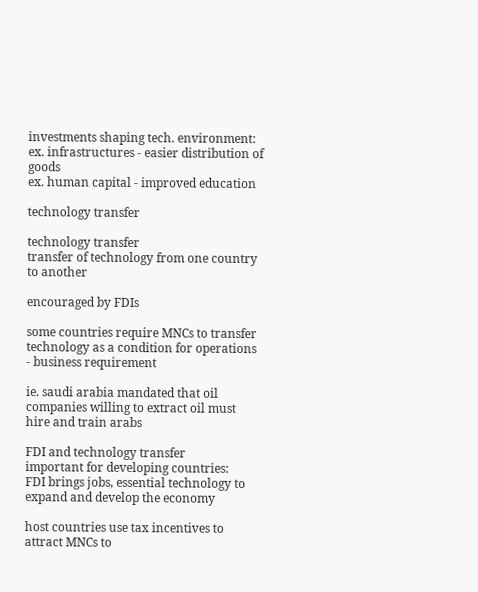investments shaping tech. environment:
ex. infrastructures - easier distribution of goods
ex. human capital - improved education

technology transfer

technology transfer
transfer of technology from one country to another

encouraged by FDIs

some countries require MNCs to transfer technology as a condition for operations - business requirement

ie. saudi arabia mandated that oil companies willing to extract oil must hire and train arabs

FDI and technology transfer
important for developing countries:
FDI brings jobs, essential technology to expand and develop the economy

host countries use tax incentives to attract MNCs to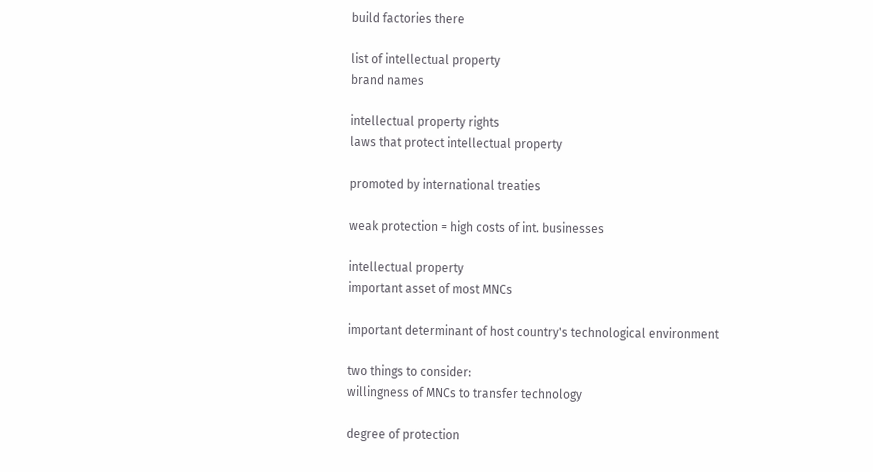build factories there

list of intellectual property
brand names

intellectual property rights
laws that protect intellectual property

promoted by international treaties

weak protection = high costs of int. businesses

intellectual property
important asset of most MNCs

important determinant of host country's technological environment

two things to consider:
willingness of MNCs to transfer technology

degree of protection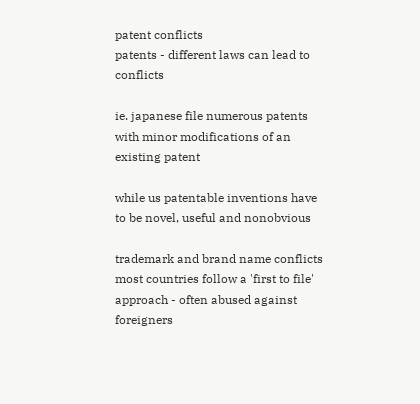patent conflicts
patents - different laws can lead to conflicts

ie. japanese file numerous patents with minor modifications of an existing patent

while us patentable inventions have to be novel, useful and nonobvious

trademark and brand name conflicts
most countries follow a 'first to file' approach - often abused against foreigners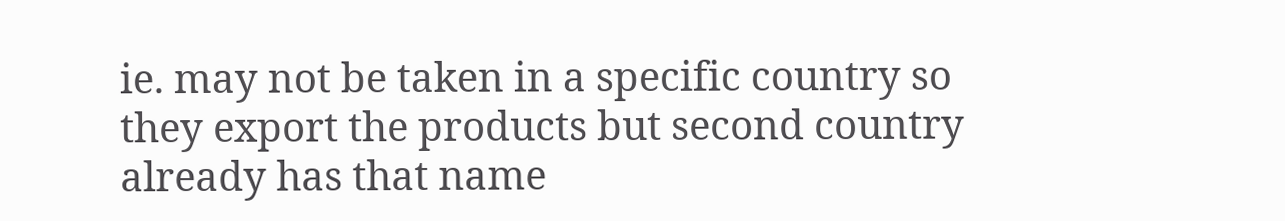ie. may not be taken in a specific country so they export the products but second country already has that name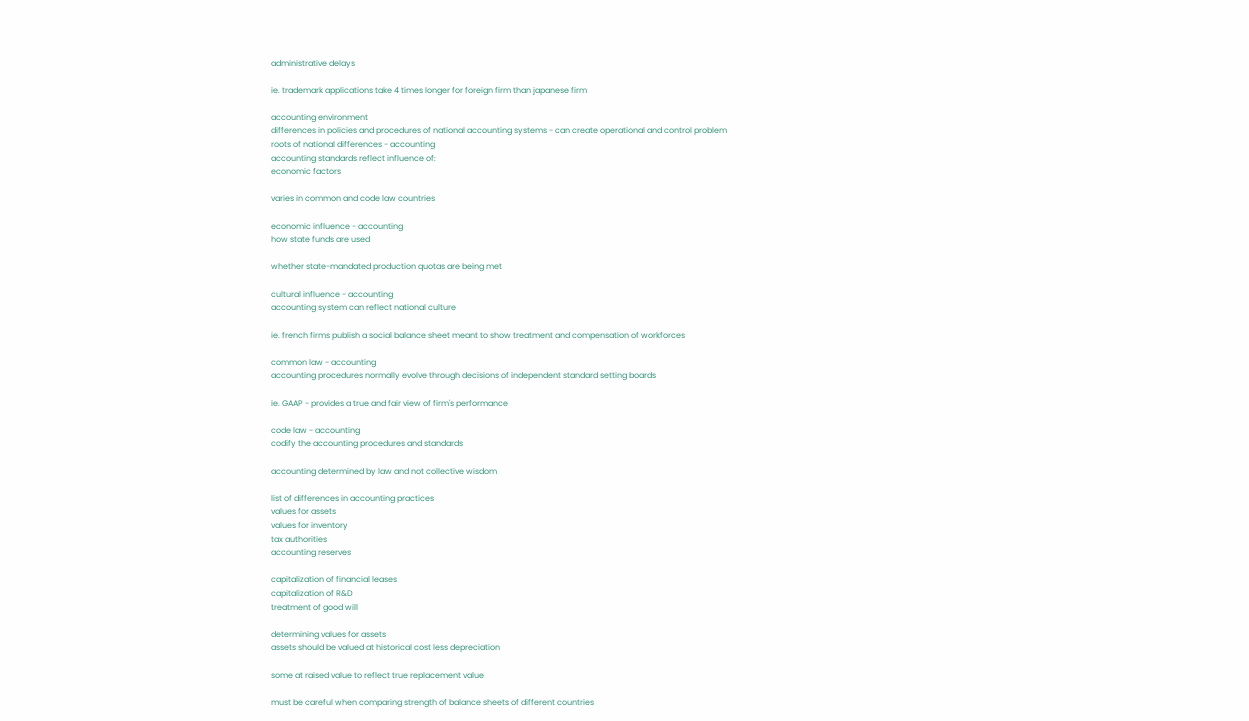administrative delays

ie. trademark applications take 4 times longer for foreign firm than japanese firm

accounting environment
differences in policies and procedures of national accounting systems - can create operational and control problem
roots of national differences - accounting
accounting standards reflect influence of:
economic factors

varies in common and code law countries

economic influence - accounting
how state funds are used

whether state-mandated production quotas are being met

cultural influence - accounting
accounting system can reflect national culture

ie. french firms publish a social balance sheet meant to show treatment and compensation of workforces

common law - accounting
accounting procedures normally evolve through decisions of independent standard setting boards

ie. GAAP - provides a true and fair view of firm's performance

code law - accounting
codify the accounting procedures and standards

accounting determined by law and not collective wisdom

list of differences in accounting practices
values for assets
values for inventory
tax authorities
accounting reserves

capitalization of financial leases
capitalization of R&D
treatment of good will

determining values for assets
assets should be valued at historical cost less depreciation

some at raised value to reflect true replacement value

must be careful when comparing strength of balance sheets of different countries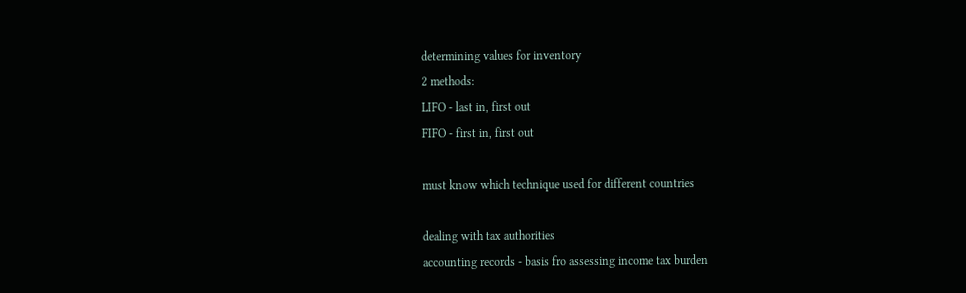determining values for inventory
2 methods:
LIFO - last in, first out
FIFO - first in, first out

must know which technique used for different countries

dealing with tax authorities
accounting records - basis fro assessing income tax burden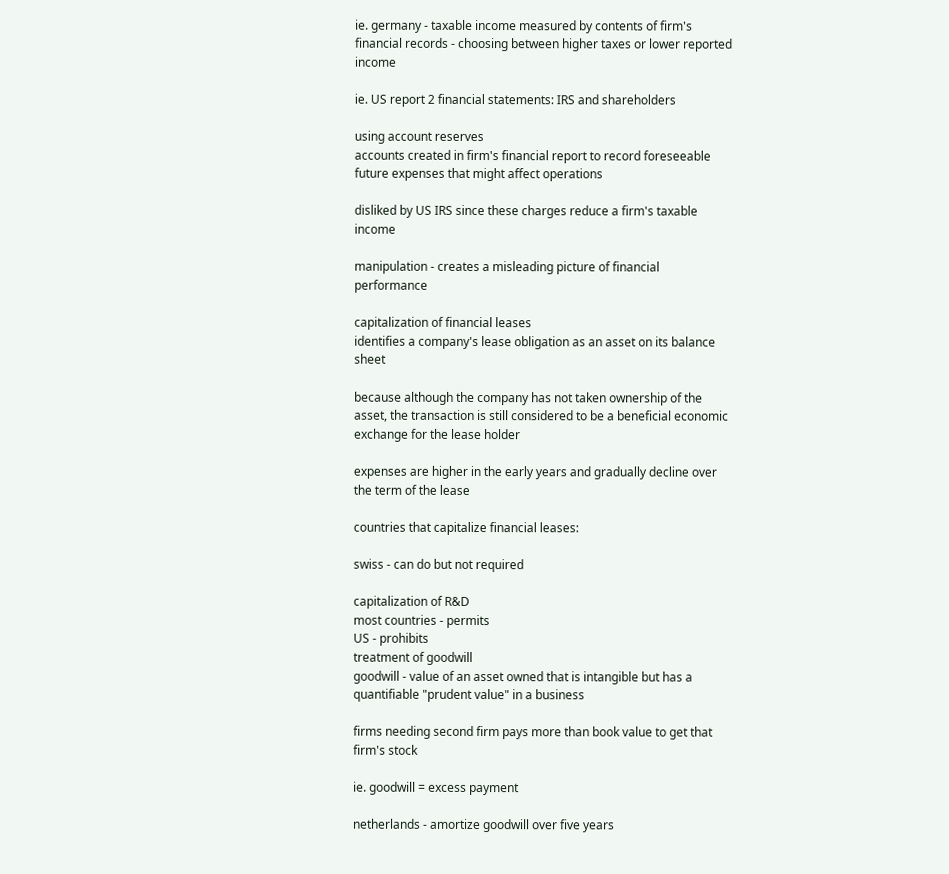ie. germany - taxable income measured by contents of firm's financial records - choosing between higher taxes or lower reported income

ie. US report 2 financial statements: IRS and shareholders

using account reserves
accounts created in firm's financial report to record foreseeable future expenses that might affect operations

disliked by US IRS since these charges reduce a firm's taxable income

manipulation - creates a misleading picture of financial performance

capitalization of financial leases
identifies a company's lease obligation as an asset on its balance sheet

because although the company has not taken ownership of the asset, the transaction is still considered to be a beneficial economic exchange for the lease holder

expenses are higher in the early years and gradually decline over the term of the lease

countries that capitalize financial leases:

swiss - can do but not required

capitalization of R&D
most countries - permits
US - prohibits
treatment of goodwill
goodwill - value of an asset owned that is intangible but has a quantifiable "prudent value" in a business

firms needing second firm pays more than book value to get that firm's stock

ie. goodwill = excess payment

netherlands - amortize goodwill over five years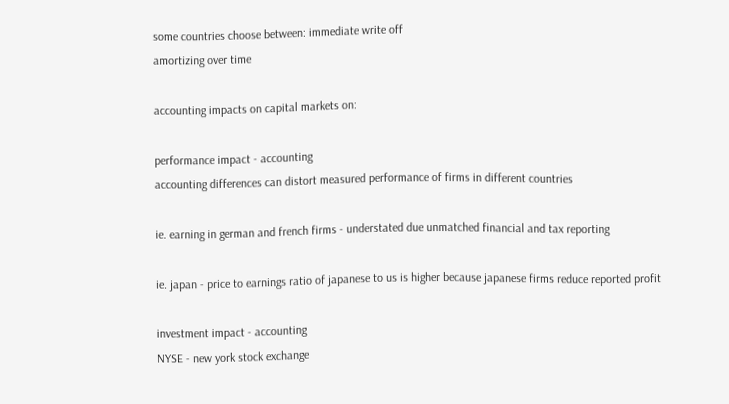some countries choose between: immediate write off
amortizing over time

accounting impacts on capital markets on:

performance impact - accounting
accounting differences can distort measured performance of firms in different countries

ie. earning in german and french firms - understated due unmatched financial and tax reporting

ie. japan - price to earnings ratio of japanese to us is higher because japanese firms reduce reported profit

investment impact - accounting
NYSE - new york stock exchange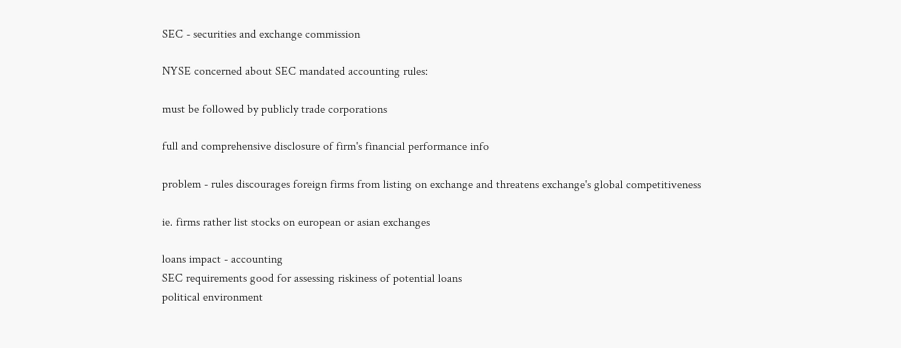SEC - securities and exchange commission

NYSE concerned about SEC mandated accounting rules:

must be followed by publicly trade corporations

full and comprehensive disclosure of firm's financial performance info

problem - rules discourages foreign firms from listing on exchange and threatens exchange's global competitiveness

ie. firms rather list stocks on european or asian exchanges

loans impact - accounting
SEC requirements good for assessing riskiness of potential loans
political environment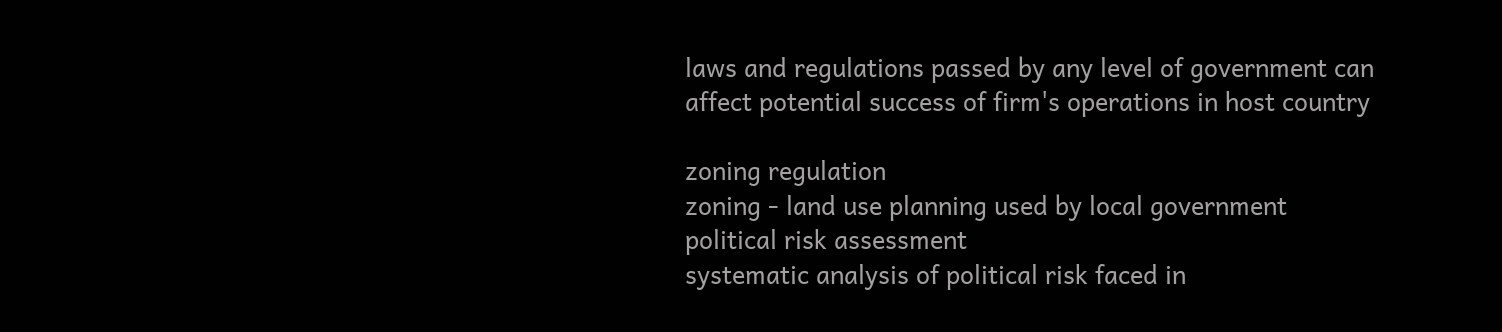laws and regulations passed by any level of government can affect potential success of firm's operations in host country

zoning regulation
zoning - land use planning used by local government
political risk assessment
systematic analysis of political risk faced in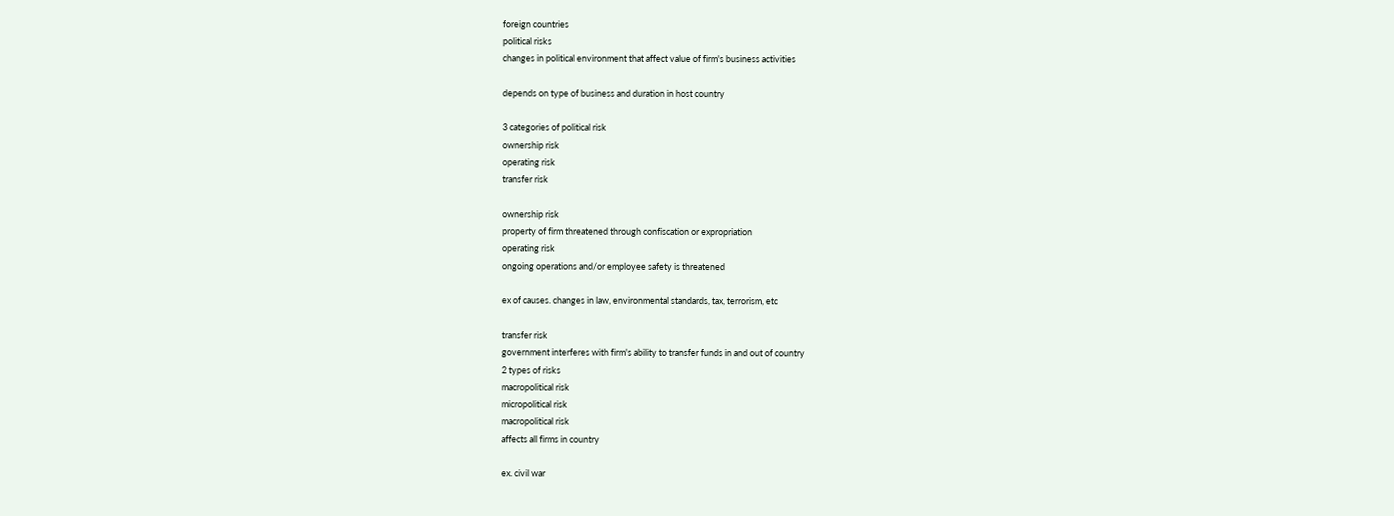foreign countries
political risks
changes in political environment that affect value of firm's business activities

depends on type of business and duration in host country

3 categories of political risk
ownership risk
operating risk
transfer risk

ownership risk
property of firm threatened through confiscation or expropriation
operating risk
ongoing operations and/or employee safety is threatened

ex of causes. changes in law, environmental standards, tax, terrorism, etc

transfer risk
government interferes with firm's ability to transfer funds in and out of country
2 types of risks
macropolitical risk
micropolitical risk
macropolitical risk
affects all firms in country

ex. civil war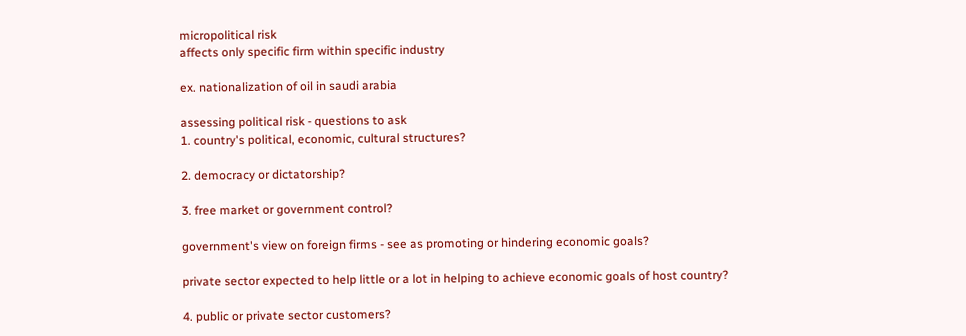micropolitical risk
affects only specific firm within specific industry

ex. nationalization of oil in saudi arabia

assessing political risk - questions to ask
1. country's political, economic, cultural structures?

2. democracy or dictatorship?

3. free market or government control?

government's view on foreign firms - see as promoting or hindering economic goals?

private sector expected to help little or a lot in helping to achieve economic goals of host country?

4. public or private sector customers?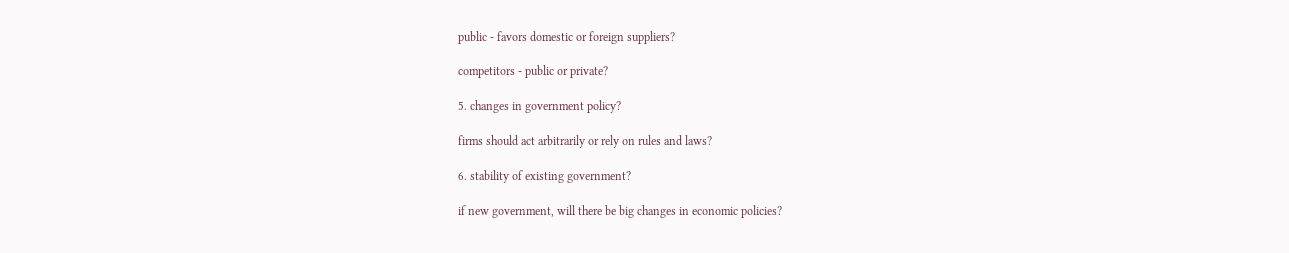public - favors domestic or foreign suppliers?

competitors - public or private?

5. changes in government policy?

firms should act arbitrarily or rely on rules and laws?

6. stability of existing government?

if new government, will there be big changes in economic policies?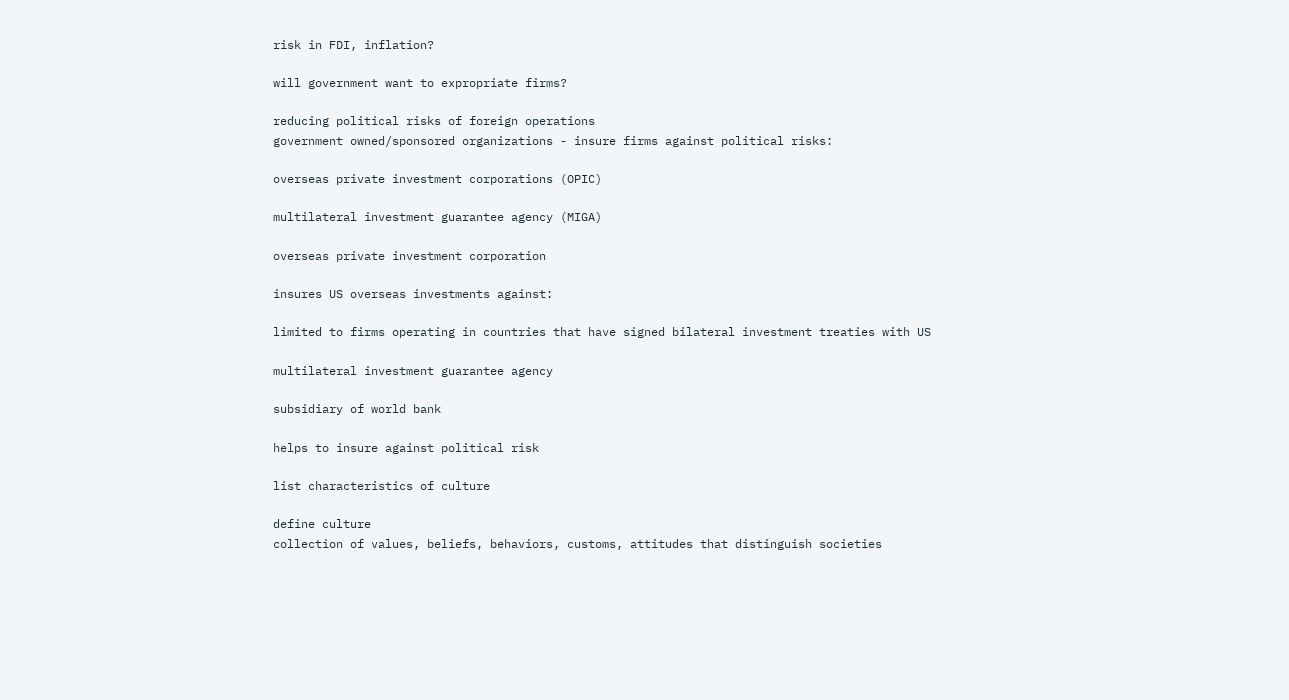risk in FDI, inflation?

will government want to expropriate firms?

reducing political risks of foreign operations
government owned/sponsored organizations - insure firms against political risks:

overseas private investment corporations (OPIC)

multilateral investment guarantee agency (MIGA)

overseas private investment corporation

insures US overseas investments against:

limited to firms operating in countries that have signed bilateral investment treaties with US

multilateral investment guarantee agency

subsidiary of world bank

helps to insure against political risk

list characteristics of culture

define culture
collection of values, beliefs, behaviors, customs, attitudes that distinguish societies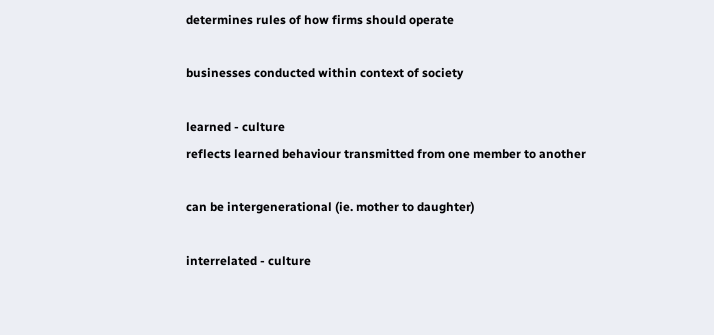determines rules of how firms should operate

businesses conducted within context of society

learned - culture
reflects learned behaviour transmitted from one member to another

can be intergenerational (ie. mother to daughter)

interrelated - culture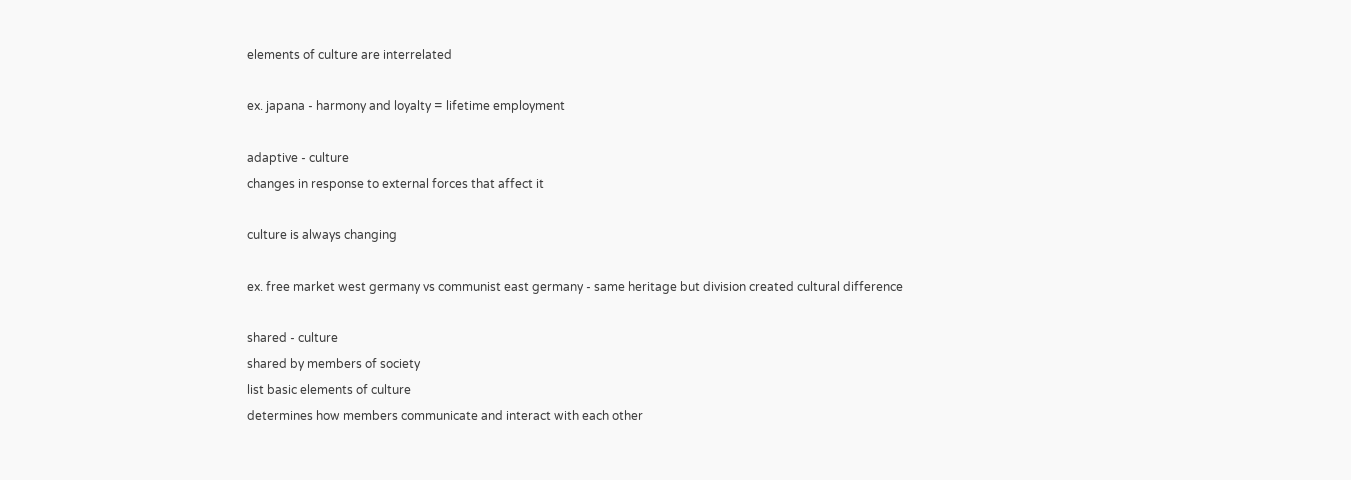elements of culture are interrelated

ex. japana - harmony and loyalty = lifetime employment

adaptive - culture
changes in response to external forces that affect it

culture is always changing

ex. free market west germany vs communist east germany - same heritage but division created cultural difference

shared - culture
shared by members of society
list basic elements of culture
determines how members communicate and interact with each other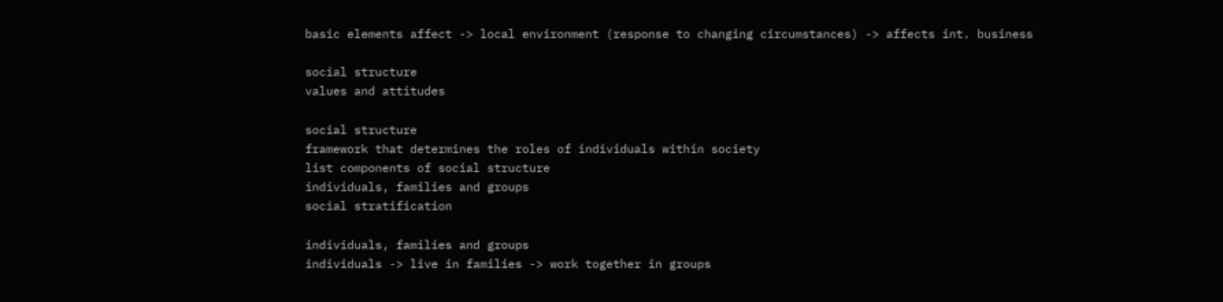basic elements affect -> local environment (response to changing circumstances) -> affects int. business

social structure
values and attitudes

social structure
framework that determines the roles of individuals within society
list components of social structure
individuals, families and groups
social stratification

individuals, families and groups
individuals -> live in families -> work together in groups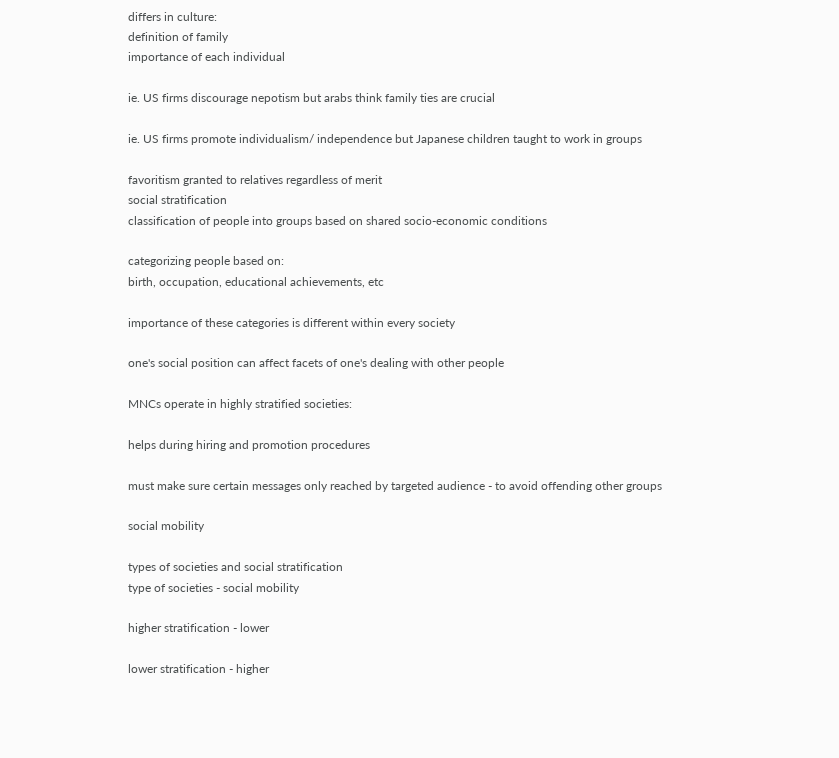differs in culture:
definition of family
importance of each individual

ie. US firms discourage nepotism but arabs think family ties are crucial

ie. US firms promote individualism/ independence but Japanese children taught to work in groups

favoritism granted to relatives regardless of merit
social stratification
classification of people into groups based on shared socio-economic conditions

categorizing people based on:
birth, occupation, educational achievements, etc

importance of these categories is different within every society

one's social position can affect facets of one's dealing with other people

MNCs operate in highly stratified societies:

helps during hiring and promotion procedures

must make sure certain messages only reached by targeted audience - to avoid offending other groups

social mobility

types of societies and social stratification
type of societies - social mobility

higher stratification - lower

lower stratification - higher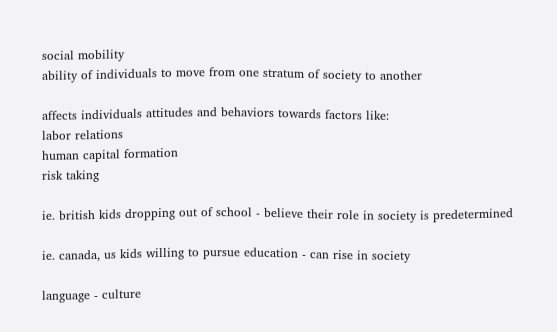social mobility
ability of individuals to move from one stratum of society to another

affects individuals attitudes and behaviors towards factors like:
labor relations
human capital formation
risk taking

ie. british kids dropping out of school - believe their role in society is predetermined

ie. canada, us kids willing to pursue education - can rise in society

language - culture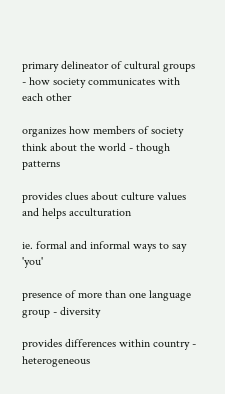primary delineator of cultural groups - how society communicates with each other

organizes how members of society think about the world - though patterns

provides clues about culture values and helps acculturation

ie. formal and informal ways to say 'you'

presence of more than one language group - diversity

provides differences within country - heterogeneous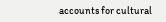accounts for cultural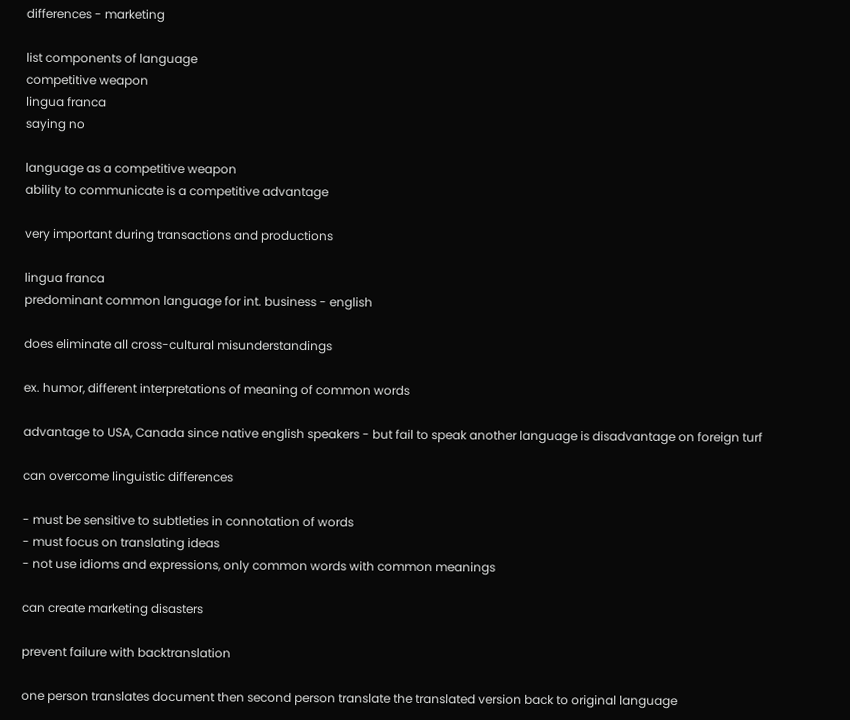differences - marketing

list components of language
competitive weapon
lingua franca
saying no

language as a competitive weapon
ability to communicate is a competitive advantage

very important during transactions and productions

lingua franca
predominant common language for int. business - english

does eliminate all cross-cultural misunderstandings

ex. humor, different interpretations of meaning of common words

advantage to USA, Canada since native english speakers - but fail to speak another language is disadvantage on foreign turf

can overcome linguistic differences

- must be sensitive to subtleties in connotation of words
- must focus on translating ideas
- not use idioms and expressions, only common words with common meanings

can create marketing disasters

prevent failure with backtranslation

one person translates document then second person translate the translated version back to original language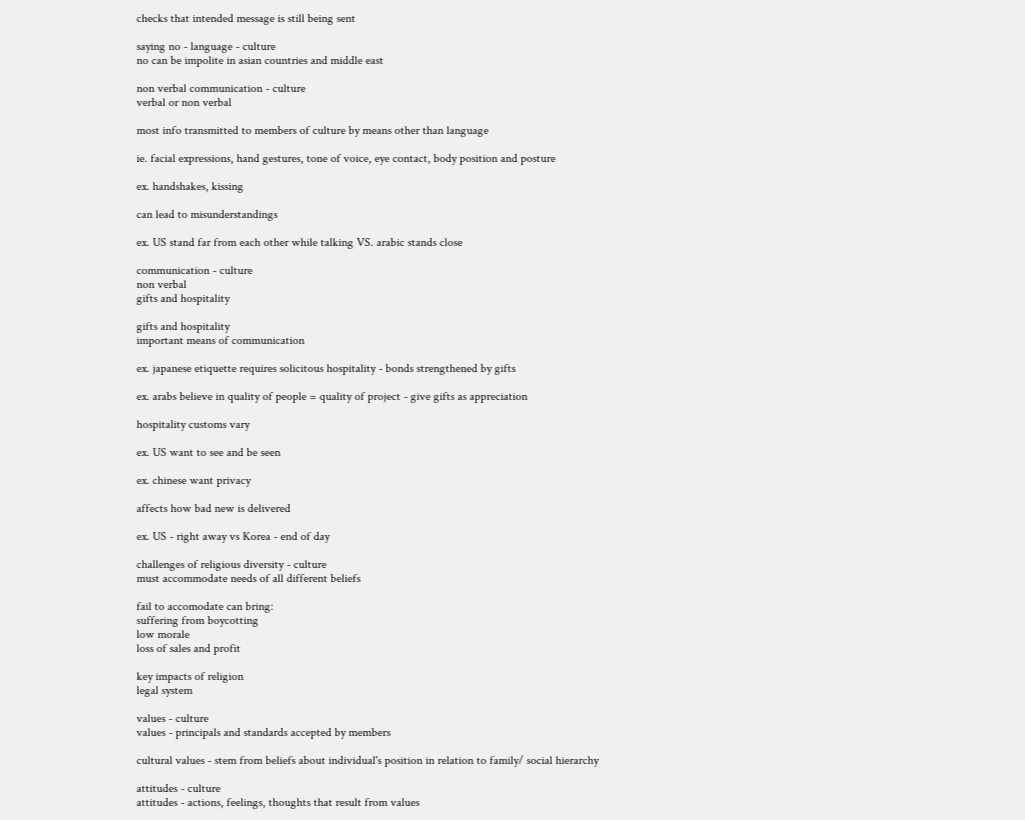checks that intended message is still being sent

saying no - language - culture
no can be impolite in asian countries and middle east

non verbal communication - culture
verbal or non verbal

most info transmitted to members of culture by means other than language

ie. facial expressions, hand gestures, tone of voice, eye contact, body position and posture

ex. handshakes, kissing

can lead to misunderstandings

ex. US stand far from each other while talking VS. arabic stands close

communication - culture
non verbal
gifts and hospitality

gifts and hospitality
important means of communication

ex. japanese etiquette requires solicitous hospitality - bonds strengthened by gifts

ex. arabs believe in quality of people = quality of project - give gifts as appreciation

hospitality customs vary

ex. US want to see and be seen

ex. chinese want privacy

affects how bad new is delivered

ex. US - right away vs Korea - end of day

challenges of religious diversity - culture
must accommodate needs of all different beliefs

fail to accomodate can bring:
suffering from boycotting
low morale
loss of sales and profit

key impacts of religion
legal system

values - culture
values - principals and standards accepted by members

cultural values - stem from beliefs about individual's position in relation to family/ social hierarchy

attitudes - culture
attitudes - actions, feelings, thoughts that result from values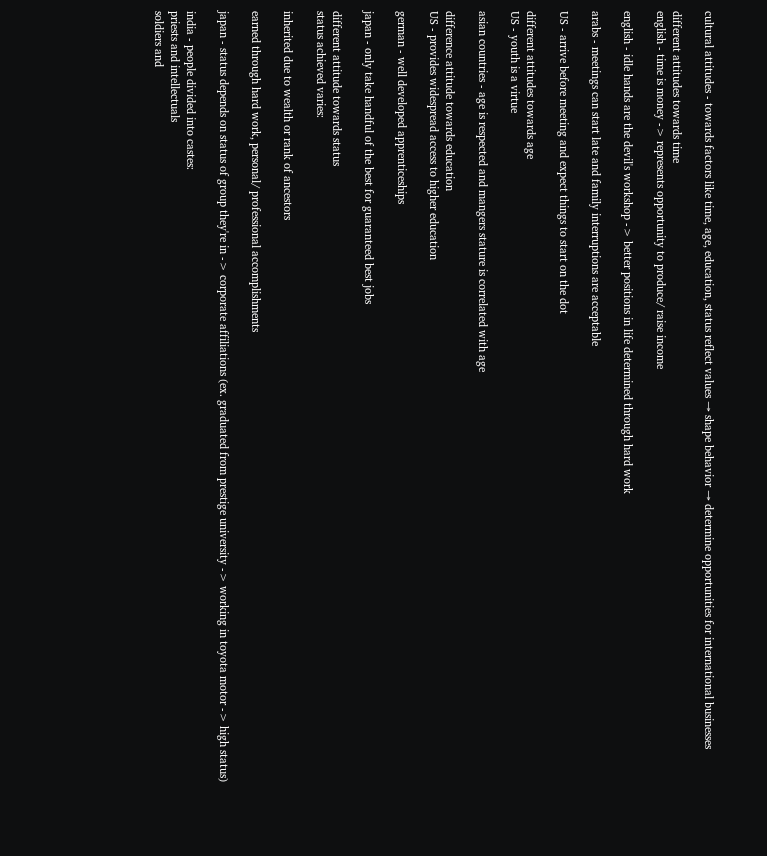cultural attitudes - towards factors like time, age, education, status reflect values → shape behavior → determine opportunities for international businesses

different attitudes towards time
english - time is money -> represents opportunity to produce/ raise income

english - idle hands are the devil's workshop -> better positions in life determined through hard work

arabs - meetings can start late and family interruptions are acceptable

US - arrive before meeting and expect things to start on the dot

different attitudes towards age
US - youth is a virtue

asian countries - age is respected and mangers stature is correlated with age

difference attitude towards education
US - provides widespread access to higher education

german - well developed apprenticeships

japan - only take handful of the best for guaranteed best jobs

different attitude towards status
status achieved varies:

inherited due to wealth or rank of ancestors

earned through hard work, personal/ professional accomplishments

japan - status depends on status of group they're in -> corporate affiliations (ex. graduated from prestige university -> working in toyota motor -> high status)

india - people divided into castes:
priests and intellectuals
soldiers and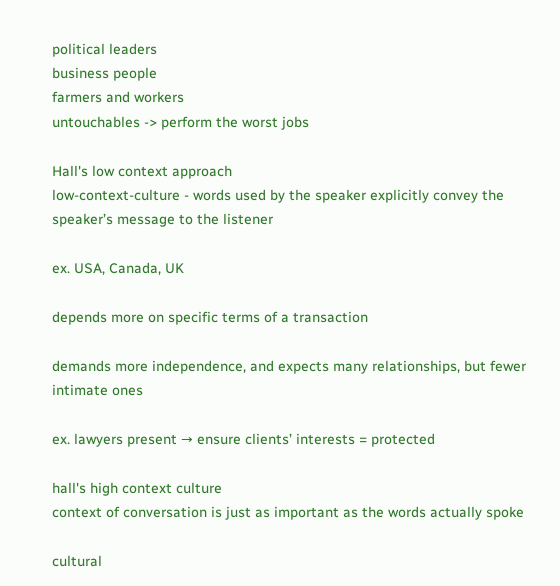political leaders
business people
farmers and workers
untouchables -> perform the worst jobs

Hall's low context approach
low-context-culture - words used by the speaker explicitly convey the speaker’s message to the listener

ex. USA, Canada, UK

depends more on specific terms of a transaction

demands more independence, and expects many relationships, but fewer intimate ones

ex. lawyers present → ensure clients’ interests = protected

hall's high context culture
context of conversation is just as important as the words actually spoke

cultural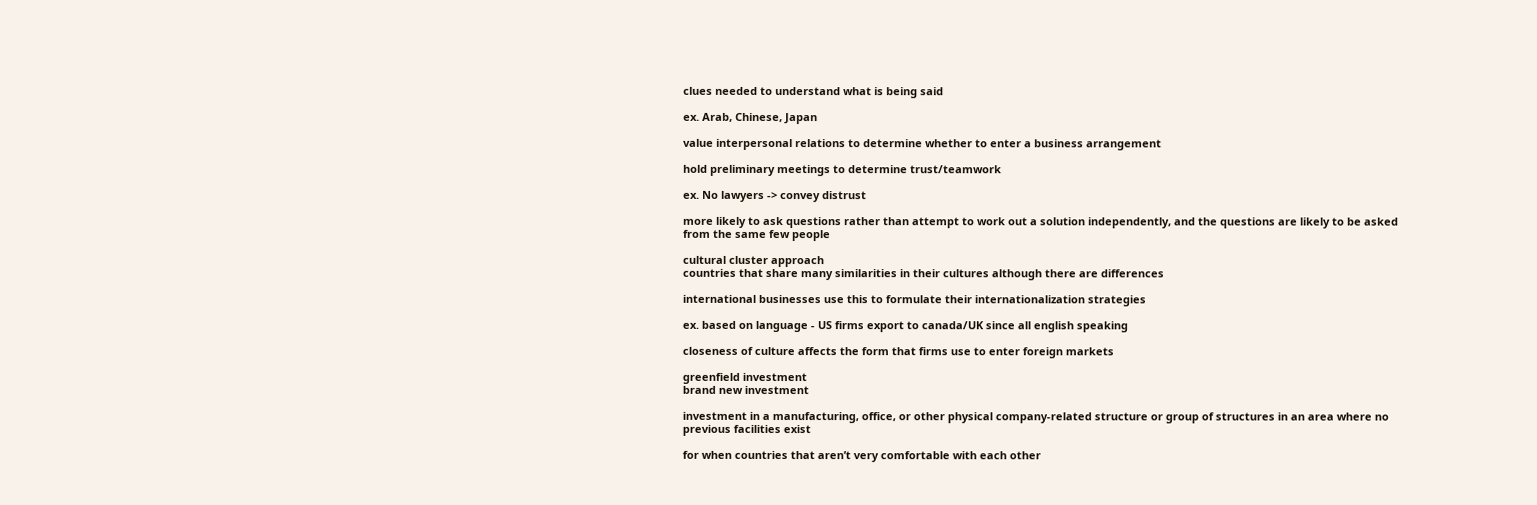clues needed to understand what is being said

ex. Arab, Chinese, Japan

value interpersonal relations to determine whether to enter a business arrangement

hold preliminary meetings to determine trust/teamwork

ex. No lawyers -> convey distrust

more likely to ask questions rather than attempt to work out a solution independently, and the questions are likely to be asked from the same few people

cultural cluster approach
countries that share many similarities in their cultures although there are differences

international businesses use this to formulate their internationalization strategies

ex. based on language - US firms export to canada/UK since all english speaking

closeness of culture affects the form that firms use to enter foreign markets

greenfield investment
brand new investment

investment in a manufacturing, office, or other physical company-related structure or group of structures in an area where no previous facilities exist

for when countries that aren’t very comfortable with each other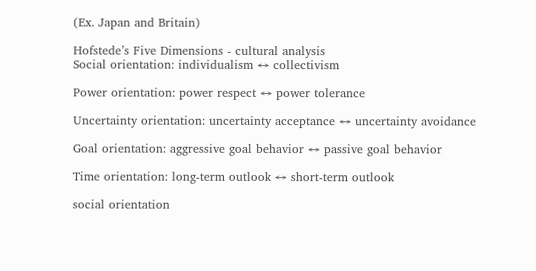(Ex. Japan and Britain)

Hofstede’s Five Dimensions - cultural analysis
Social orientation: individualism ↔ collectivism

Power orientation: power respect ↔ power tolerance

Uncertainty orientation: uncertainty acceptance ↔ uncertainty avoidance

Goal orientation: aggressive goal behavior ↔ passive goal behavior

Time orientation: long-term outlook ↔ short-term outlook

social orientation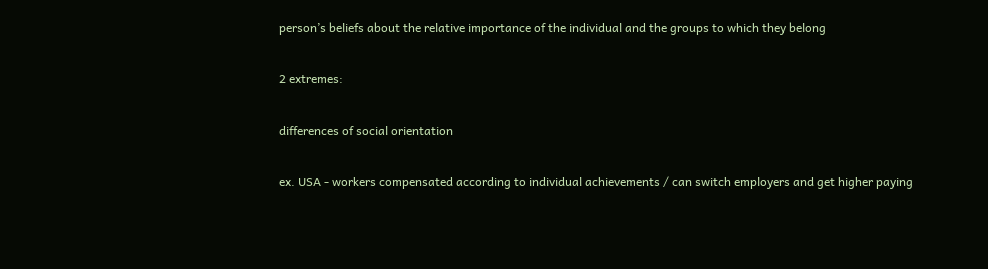person’s beliefs about the relative importance of the individual and the groups to which they belong

2 extremes:

differences of social orientation

ex. USA - workers compensated according to individual achievements / can switch employers and get higher paying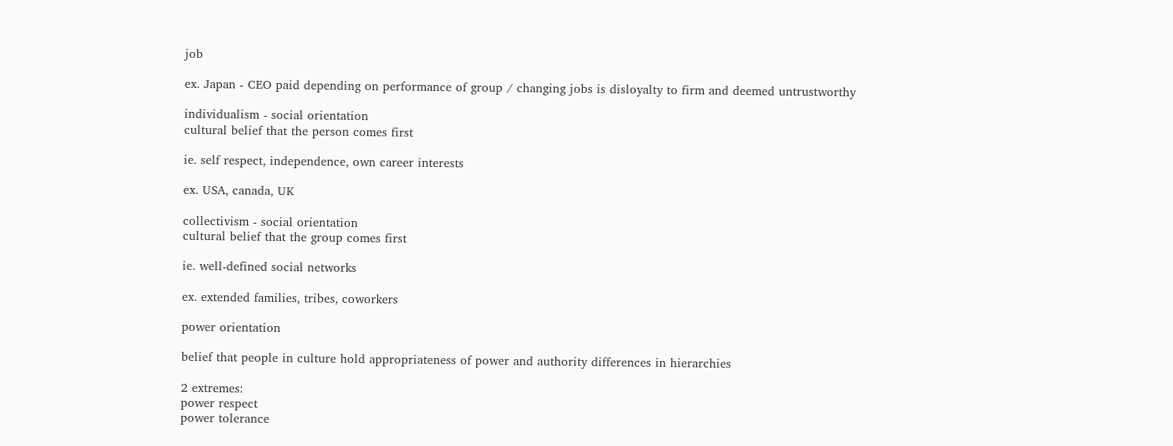job

ex. Japan - CEO paid depending on performance of group / changing jobs is disloyalty to firm and deemed untrustworthy

individualism - social orientation
cultural belief that the person comes first

ie. self respect, independence, own career interests

ex. USA, canada, UK

collectivism - social orientation
cultural belief that the group comes first

ie. well-defined social networks

ex. extended families, tribes, coworkers

power orientation

belief that people in culture hold appropriateness of power and authority differences in hierarchies

2 extremes:
power respect
power tolerance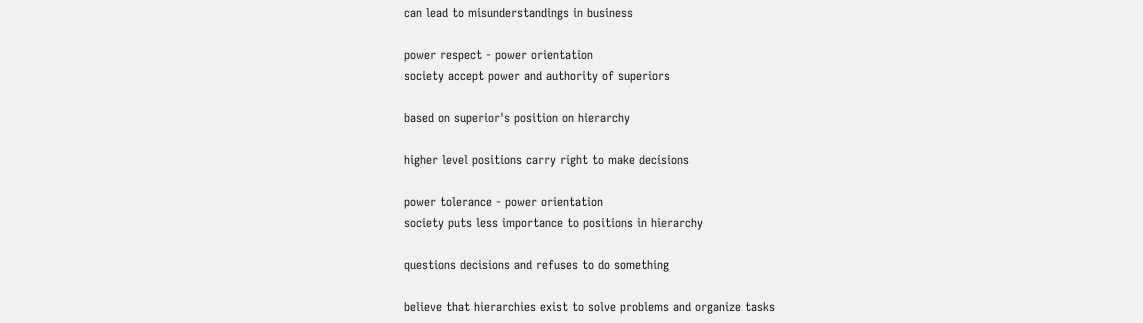can lead to misunderstandings in business

power respect - power orientation
society accept power and authority of superiors

based on superior's position on hierarchy

higher level positions carry right to make decisions

power tolerance - power orientation
society puts less importance to positions in hierarchy

questions decisions and refuses to do something

believe that hierarchies exist to solve problems and organize tasks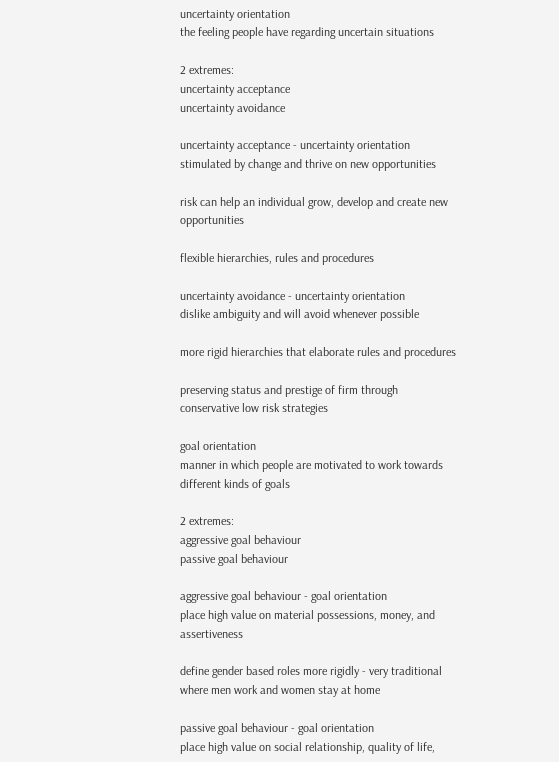uncertainty orientation
the feeling people have regarding uncertain situations

2 extremes:
uncertainty acceptance
uncertainty avoidance

uncertainty acceptance - uncertainty orientation
stimulated by change and thrive on new opportunities

risk can help an individual grow, develop and create new opportunities

flexible hierarchies, rules and procedures

uncertainty avoidance - uncertainty orientation
dislike ambiguity and will avoid whenever possible

more rigid hierarchies that elaborate rules and procedures

preserving status and prestige of firm through conservative low risk strategies

goal orientation
manner in which people are motivated to work towards different kinds of goals

2 extremes:
aggressive goal behaviour
passive goal behaviour

aggressive goal behaviour - goal orientation
place high value on material possessions, money, and assertiveness

define gender based roles more rigidly - very traditional where men work and women stay at home

passive goal behaviour - goal orientation
place high value on social relationship, quality of life,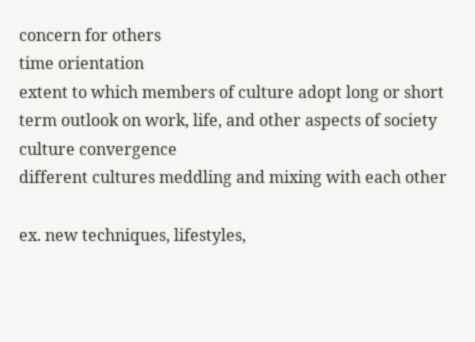concern for others
time orientation
extent to which members of culture adopt long or short term outlook on work, life, and other aspects of society
culture convergence
different cultures meddling and mixing with each other

ex. new techniques, lifestyles,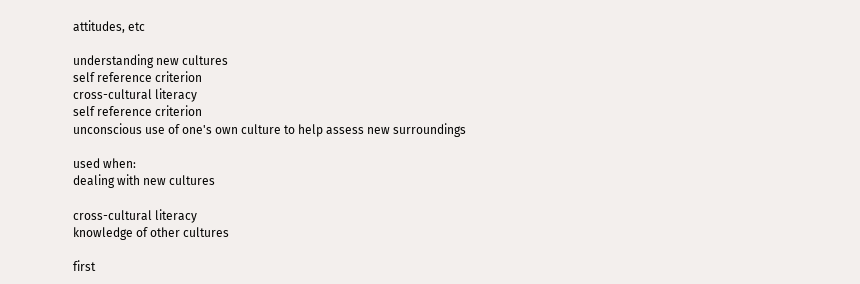attitudes, etc

understanding new cultures
self reference criterion
cross-cultural literacy
self reference criterion
unconscious use of one's own culture to help assess new surroundings

used when:
dealing with new cultures

cross-cultural literacy
knowledge of other cultures

first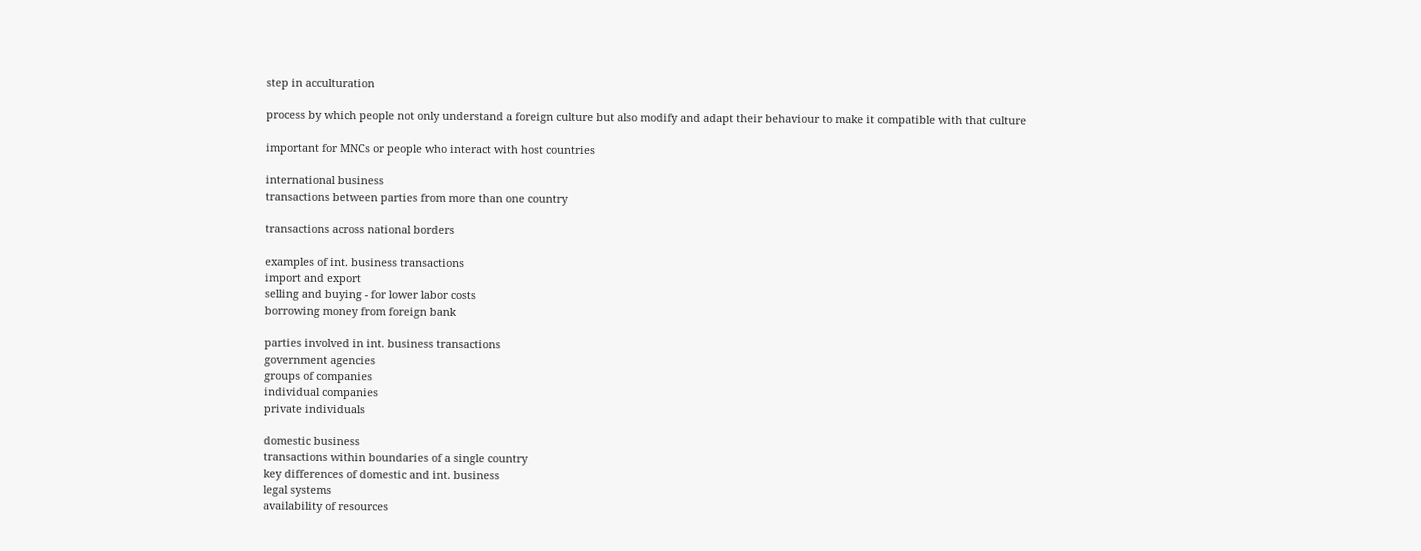step in acculturation

process by which people not only understand a foreign culture but also modify and adapt their behaviour to make it compatible with that culture

important for MNCs or people who interact with host countries

international business
transactions between parties from more than one country

transactions across national borders

examples of int. business transactions
import and export
selling and buying - for lower labor costs
borrowing money from foreign bank

parties involved in int. business transactions
government agencies
groups of companies
individual companies
private individuals

domestic business
transactions within boundaries of a single country
key differences of domestic and int. business
legal systems
availability of resources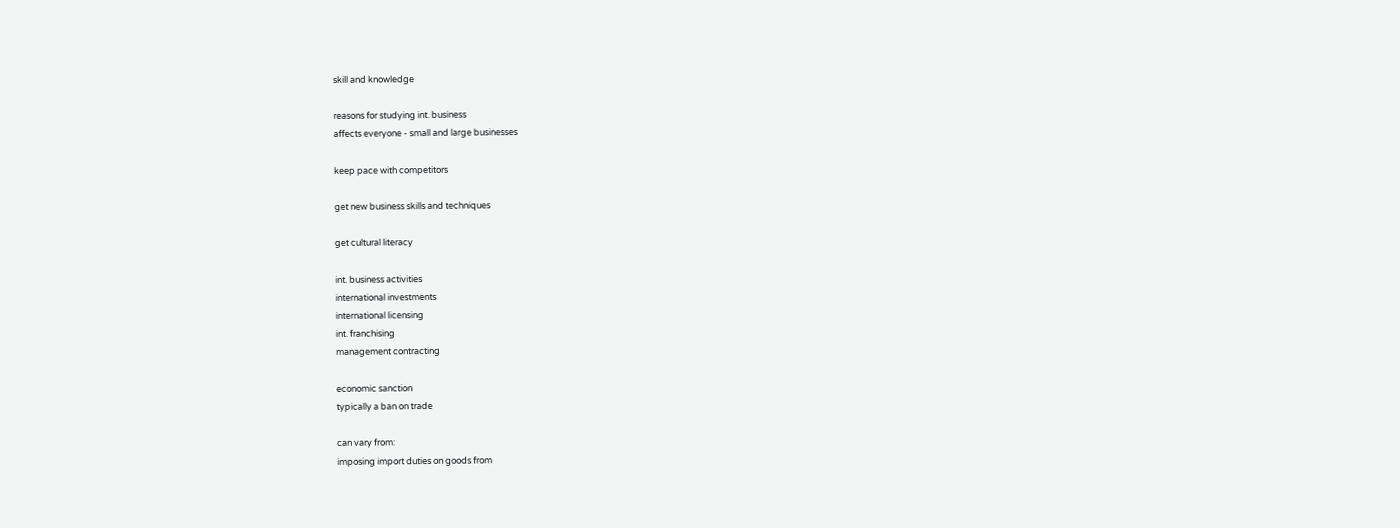skill and knowledge

reasons for studying int. business
affects everyone - small and large businesses

keep pace with competitors

get new business skills and techniques

get cultural literacy

int. business activities
international investments
international licensing
int. franchising
management contracting

economic sanction
typically a ban on trade

can vary from:
imposing import duties on goods from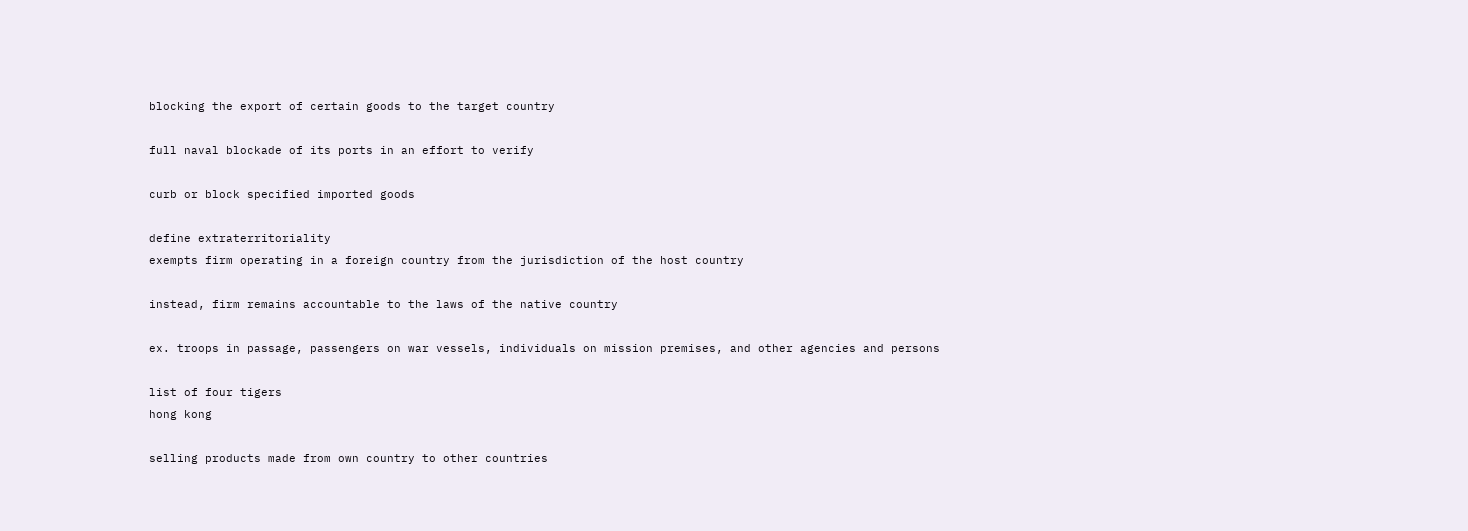blocking the export of certain goods to the target country

full naval blockade of its ports in an effort to verify

curb or block specified imported goods

define extraterritoriality
exempts firm operating in a foreign country from the jurisdiction of the host country

instead, firm remains accountable to the laws of the native country

ex. troops in passage, passengers on war vessels, individuals on mission premises, and other agencies and persons

list of four tigers
hong kong

selling products made from own country to other countries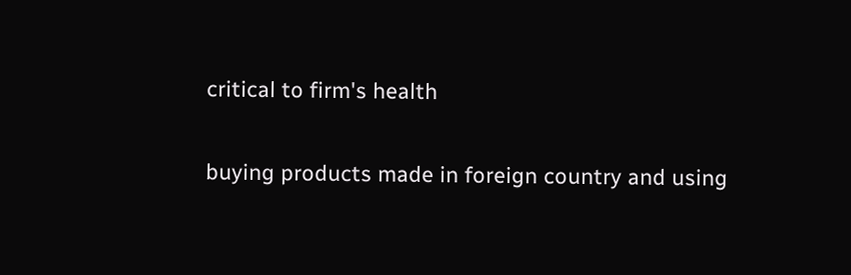critical to firm's health

buying products made in foreign country and using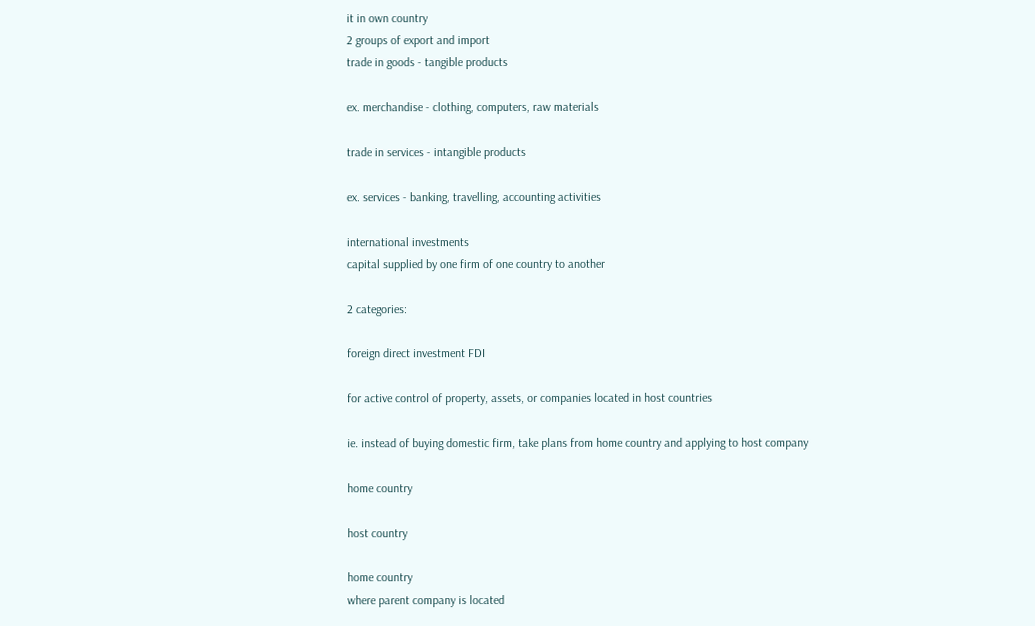it in own country
2 groups of export and import
trade in goods - tangible products

ex. merchandise - clothing, computers, raw materials

trade in services - intangible products

ex. services - banking, travelling, accounting activities

international investments
capital supplied by one firm of one country to another

2 categories:

foreign direct investment FDI

for active control of property, assets, or companies located in host countries

ie. instead of buying domestic firm, take plans from home country and applying to host company

home country

host country

home country
where parent company is located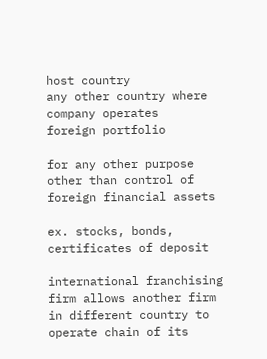host country
any other country where company operates
foreign portfolio

for any other purpose other than control of foreign financial assets

ex. stocks, bonds, certificates of deposit

international franchising
firm allows another firm in different country to operate chain of its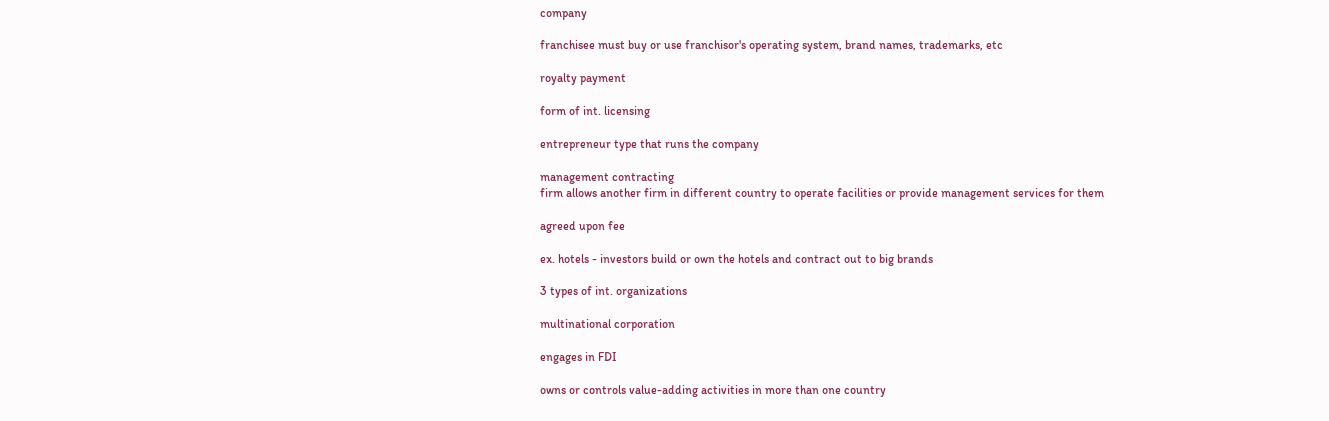company

franchisee must buy or use franchisor's operating system, brand names, trademarks, etc

royalty payment

form of int. licensing

entrepreneur type that runs the company

management contracting
firm allows another firm in different country to operate facilities or provide management services for them

agreed upon fee

ex. hotels - investors build or own the hotels and contract out to big brands

3 types of int. organizations

multinational corporation

engages in FDI

owns or controls value-adding activities in more than one country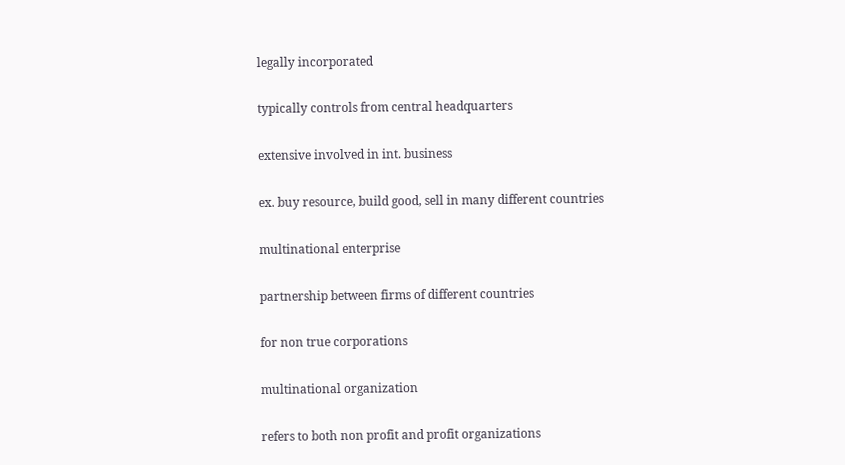legally incorporated

typically controls from central headquarters

extensive involved in int. business

ex. buy resource, build good, sell in many different countries

multinational enterprise

partnership between firms of different countries

for non true corporations

multinational organization

refers to both non profit and profit organizations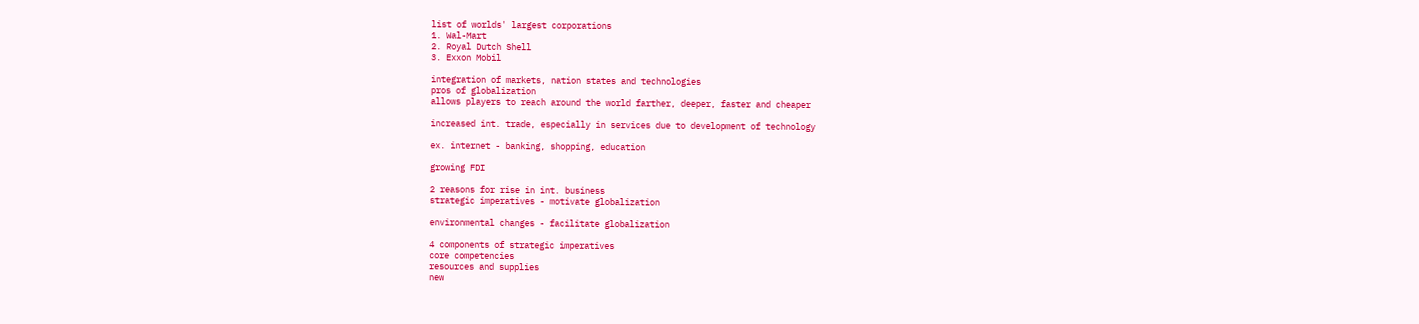list of worlds' largest corporations
1. Wal-Mart
2. Royal Dutch Shell
3. Exxon Mobil

integration of markets, nation states and technologies
pros of globalization
allows players to reach around the world farther, deeper, faster and cheaper

increased int. trade, especially in services due to development of technology

ex. internet - banking, shopping, education

growing FDI

2 reasons for rise in int. business
strategic imperatives - motivate globalization

environmental changes - facilitate globalization

4 components of strategic imperatives
core competencies
resources and supplies
new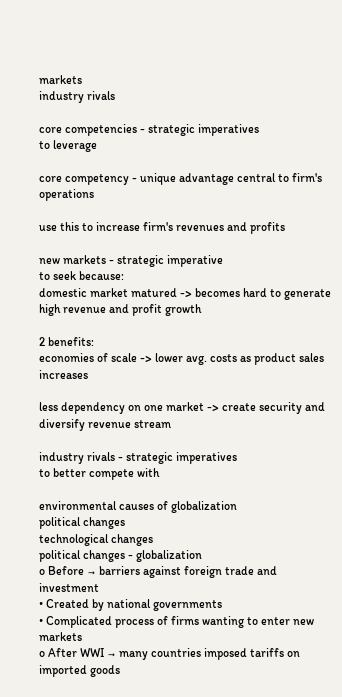markets
industry rivals

core competencies - strategic imperatives
to leverage

core competency - unique advantage central to firm's operations

use this to increase firm's revenues and profits

new markets - strategic imperative
to seek because:
domestic market matured -> becomes hard to generate high revenue and profit growth

2 benefits:
economies of scale -> lower avg. costs as product sales increases

less dependency on one market -> create security and diversify revenue stream

industry rivals - strategic imperatives
to better compete with

environmental causes of globalization
political changes
technological changes
political changes - globalization
o Before → barriers against foreign trade and investment
• Created by national governments
• Complicated process of firms wanting to enter new markets
o After WWI → many countries imposed tariffs on imported goods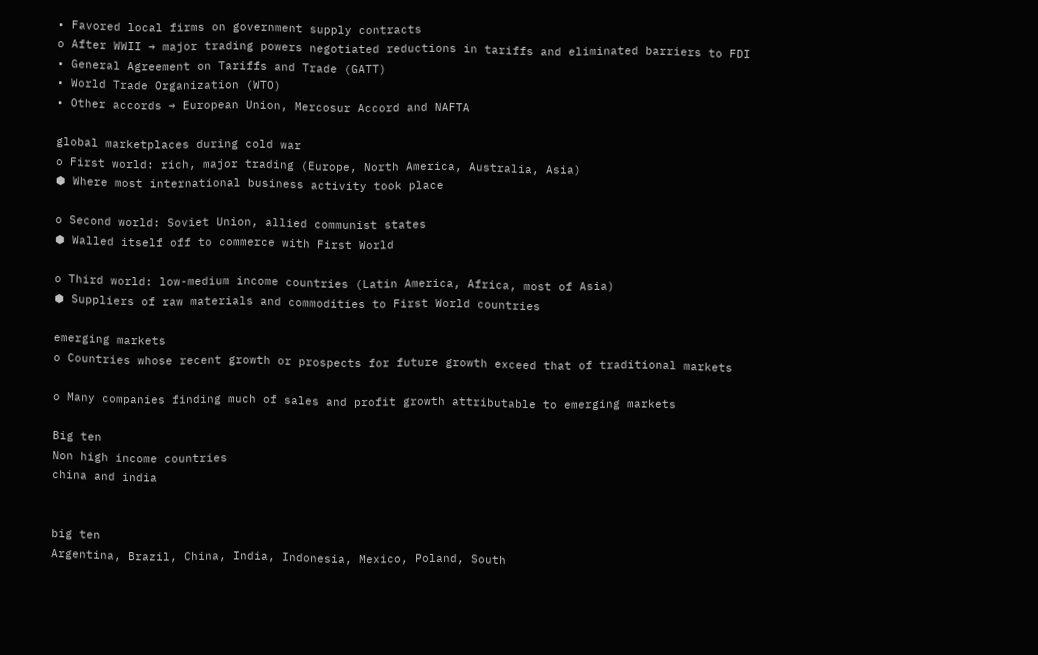• Favored local firms on government supply contracts
o After WWII → major trading powers negotiated reductions in tariffs and eliminated barriers to FDI
• General Agreement on Tariffs and Trade (GATT)
• World Trade Organization (WTO)
• Other accords → European Union, Mercosur Accord and NAFTA

global marketplaces during cold war
o First world: rich, major trading (Europe, North America, Australia, Asia)
⬢ Where most international business activity took place

o Second world: Soviet Union, allied communist states
⬢ Walled itself off to commerce with First World

o Third world: low-medium income countries (Latin America, Africa, most of Asia)
⬢ Suppliers of raw materials and commodities to First World countries

emerging markets
o Countries whose recent growth or prospects for future growth exceed that of traditional markets

o Many companies finding much of sales and profit growth attributable to emerging markets

Big ten
Non high income countries
china and india


big ten
Argentina, Brazil, China, India, Indonesia, Mexico, Poland, South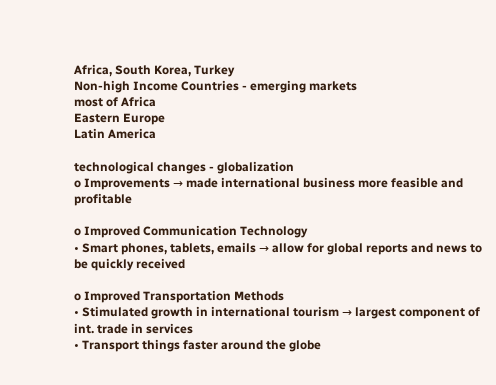Africa, South Korea, Turkey
Non-high Income Countries - emerging markets
most of Africa
Eastern Europe
Latin America

technological changes - globalization
o Improvements → made international business more feasible and profitable

o Improved Communication Technology
• Smart phones, tablets, emails → allow for global reports and news to be quickly received

o Improved Transportation Methods
• Stimulated growth in international tourism → largest component of int. trade in services
• Transport things faster around the globe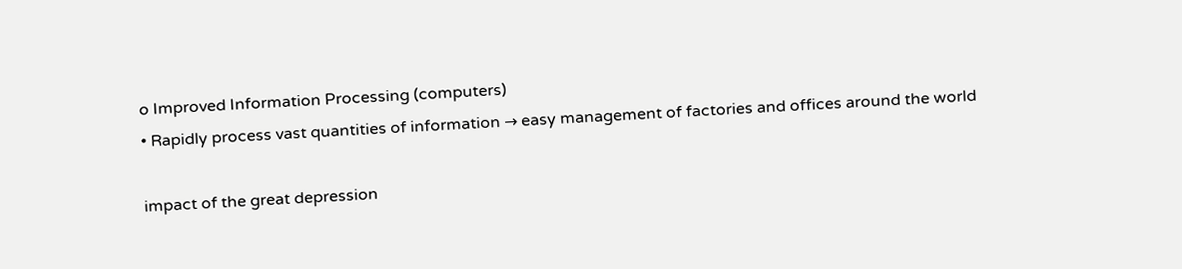o Improved Information Processing (computers)
• Rapidly process vast quantities of information → easy management of factories and offices around the world

impact of the great depression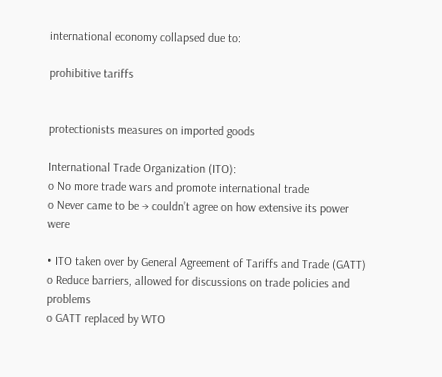international economy collapsed due to:

prohibitive tariffs


protectionists measures on imported goods

International Trade Organization (ITO):
o No more trade wars and promote international trade
o Never came to be → couldn’t agree on how extensive its power were

• ITO taken over by General Agreement of Tariffs and Trade (GATT)
o Reduce barriers, allowed for discussions on trade policies and problems
o GATT replaced by WTO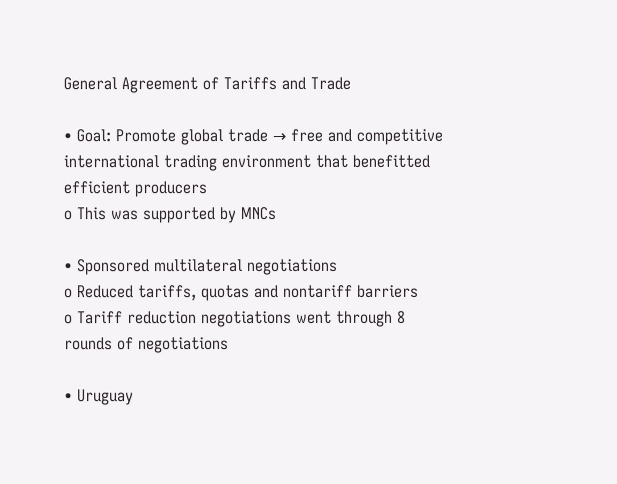General Agreement of Tariffs and Trade

• Goal: Promote global trade → free and competitive international trading environment that benefitted efficient producers
o This was supported by MNCs

• Sponsored multilateral negotiations
o Reduced tariffs, quotas and nontariff barriers
o Tariff reduction negotiations went through 8 rounds of negotiations

• Uruguay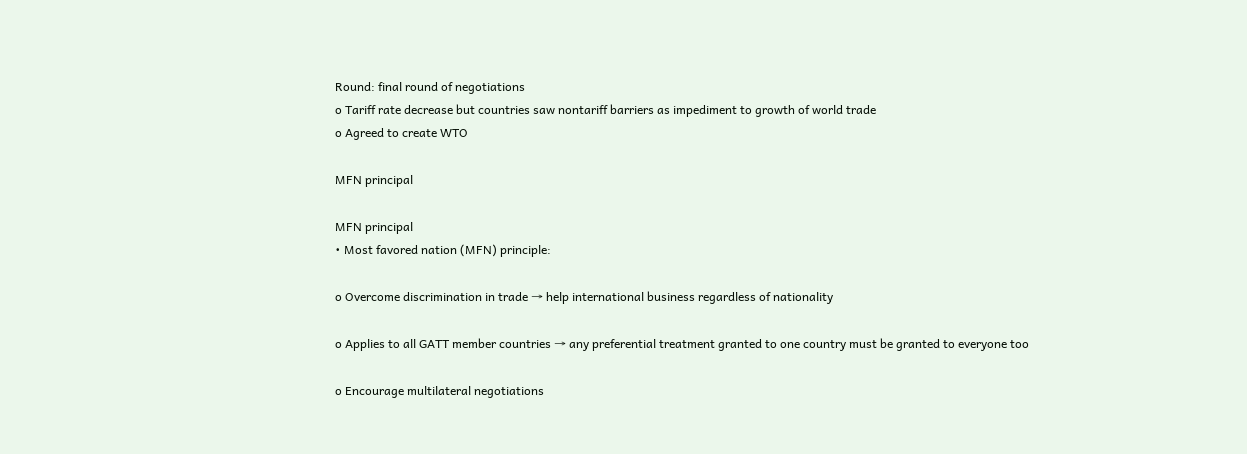Round: final round of negotiations
o Tariff rate decrease but countries saw nontariff barriers as impediment to growth of world trade
o Agreed to create WTO

MFN principal

MFN principal
• Most favored nation (MFN) principle:

o Overcome discrimination in trade → help international business regardless of nationality

o Applies to all GATT member countries → any preferential treatment granted to one country must be granted to everyone too

o Encourage multilateral negotiations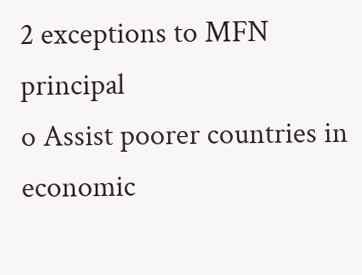2 exceptions to MFN principal
o Assist poorer countries in economic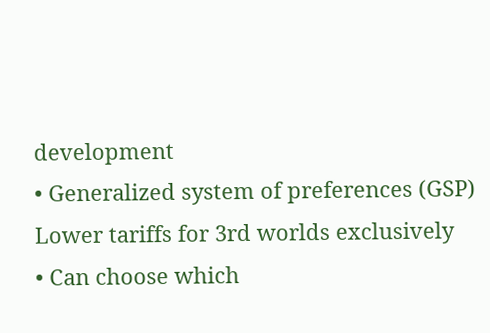development
• Generalized system of preferences (GSP) Lower tariffs for 3rd worlds exclusively
• Can choose which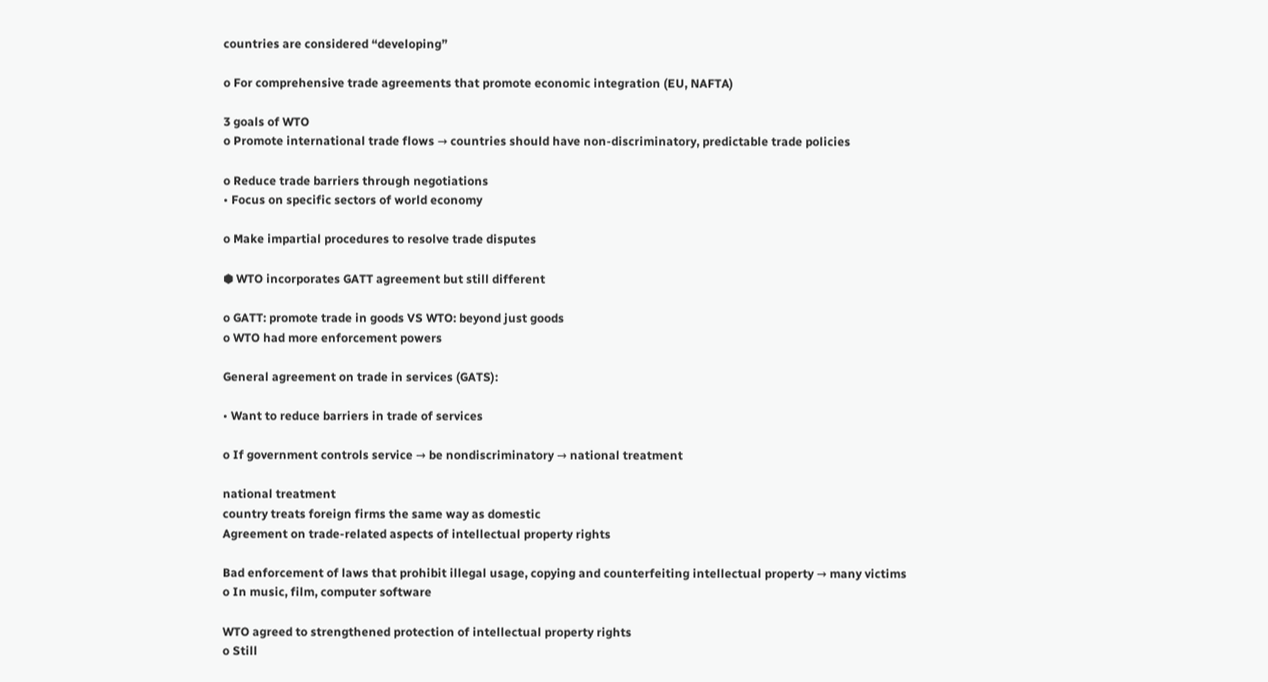countries are considered “developing”

o For comprehensive trade agreements that promote economic integration (EU, NAFTA)

3 goals of WTO
o Promote international trade flows → countries should have non-discriminatory, predictable trade policies

o Reduce trade barriers through negotiations
• Focus on specific sectors of world economy

o Make impartial procedures to resolve trade disputes

⬢ WTO incorporates GATT agreement but still different

o GATT: promote trade in goods VS WTO: beyond just goods
o WTO had more enforcement powers

General agreement on trade in services (GATS):

• Want to reduce barriers in trade of services

o If government controls service → be nondiscriminatory → national treatment

national treatment
country treats foreign firms the same way as domestic
Agreement on trade-related aspects of intellectual property rights

Bad enforcement of laws that prohibit illegal usage, copying and counterfeiting intellectual property → many victims
o In music, film, computer software

WTO agreed to strengthened protection of intellectual property rights
o Still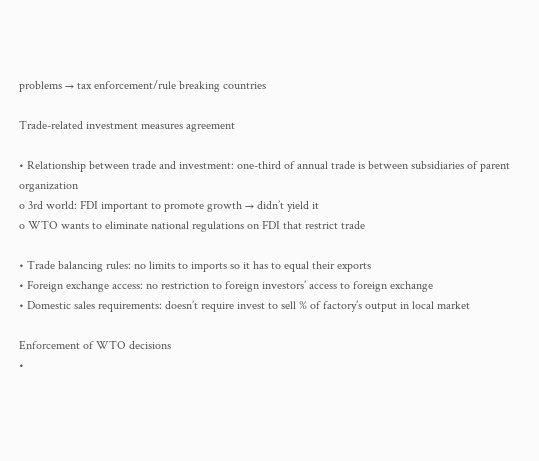problems → tax enforcement/rule breaking countries

Trade-related investment measures agreement

• Relationship between trade and investment: one-third of annual trade is between subsidiaries of parent organization
o 3rd world: FDI important to promote growth → didn’t yield it
o WTO wants to eliminate national regulations on FDI that restrict trade

• Trade balancing rules: no limits to imports so it has to equal their exports
• Foreign exchange access: no restriction to foreign investors’ access to foreign exchange
• Domestic sales requirements: doesn’t require invest to sell % of factory’s output in local market

Enforcement of WTO decisions
•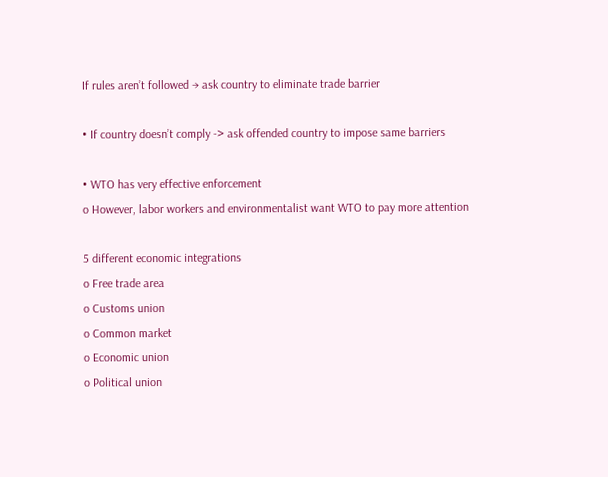If rules aren’t followed → ask country to eliminate trade barrier

• If country doesn’t comply -> ask offended country to impose same barriers

• WTO has very effective enforcement
o However, labor workers and environmentalist want WTO to pay more attention

5 different economic integrations
o Free trade area
o Customs union
o Common market
o Economic union
o Political union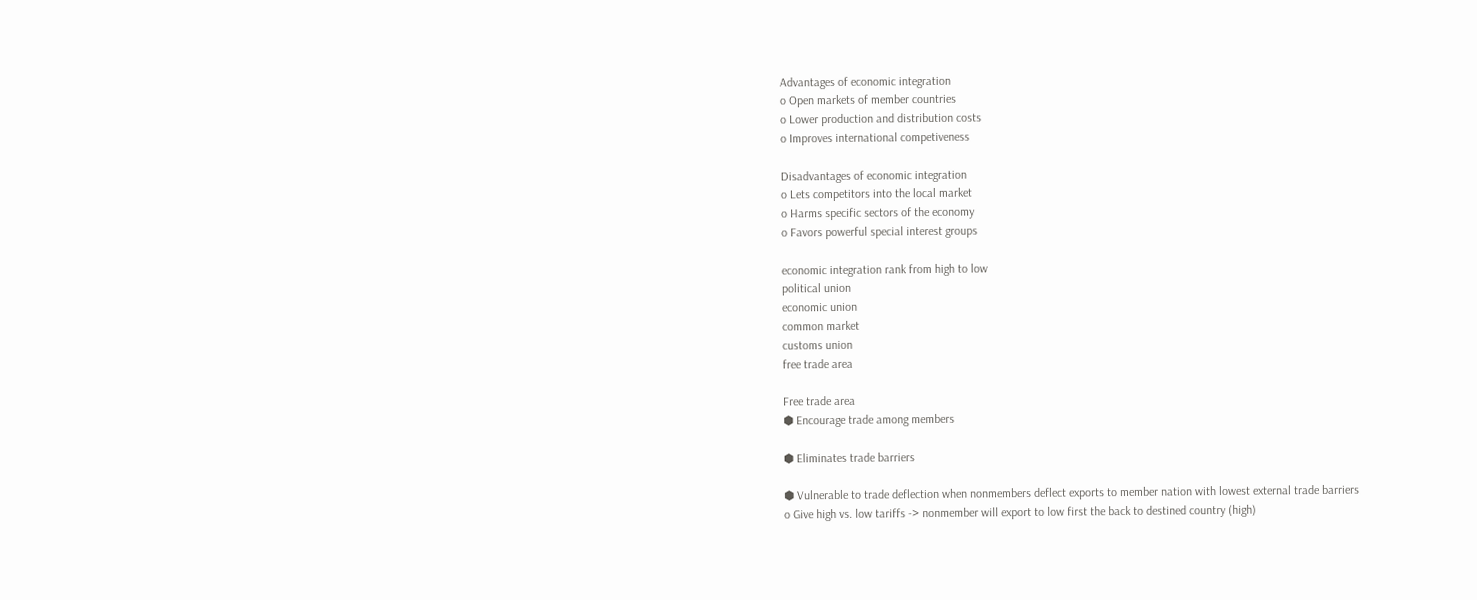Advantages of economic integration
o Open markets of member countries
o Lower production and distribution costs
o Improves international competiveness

Disadvantages of economic integration
o Lets competitors into the local market
o Harms specific sectors of the economy
o Favors powerful special interest groups

economic integration rank from high to low
political union
economic union
common market
customs union
free trade area

Free trade area
⬢ Encourage trade among members

⬢ Eliminates trade barriers

⬢ Vulnerable to trade deflection when nonmembers deflect exports to member nation with lowest external trade barriers
o Give high vs. low tariffs -> nonmember will export to low first the back to destined country (high)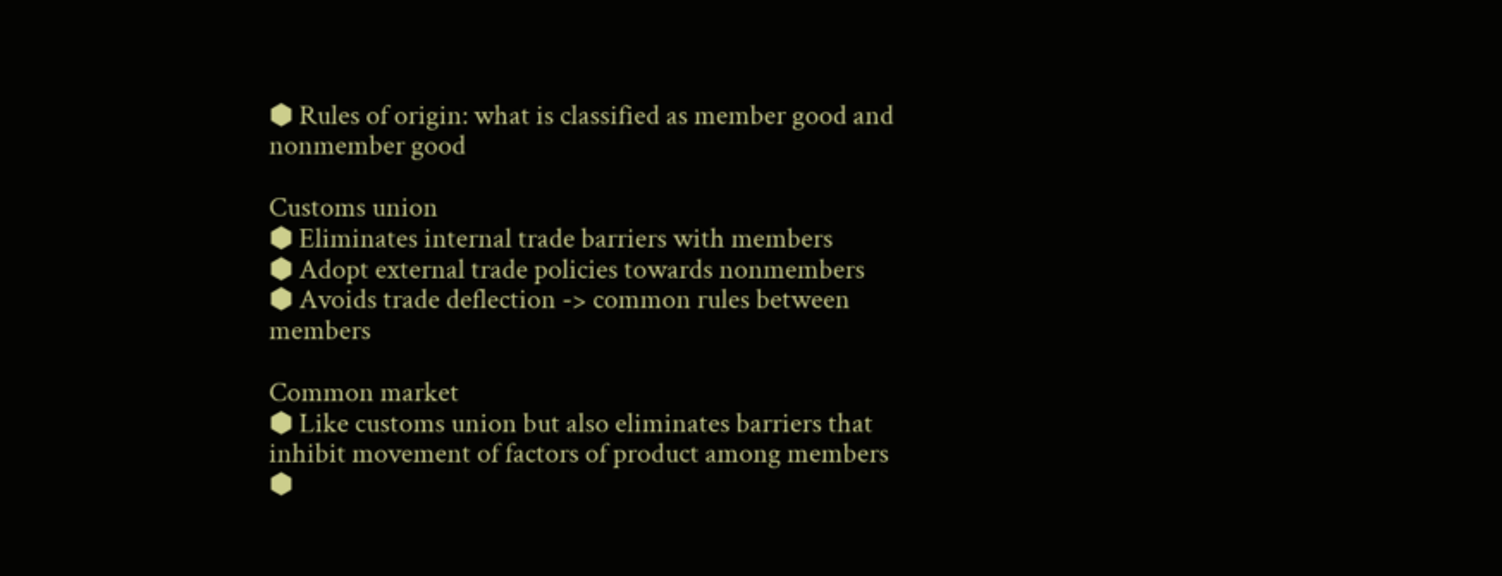⬢ Rules of origin: what is classified as member good and nonmember good

Customs union
⬢ Eliminates internal trade barriers with members
⬢ Adopt external trade policies towards nonmembers
⬢ Avoids trade deflection -> common rules between members

Common market
⬢ Like customs union but also eliminates barriers that inhibit movement of factors of product among members
⬢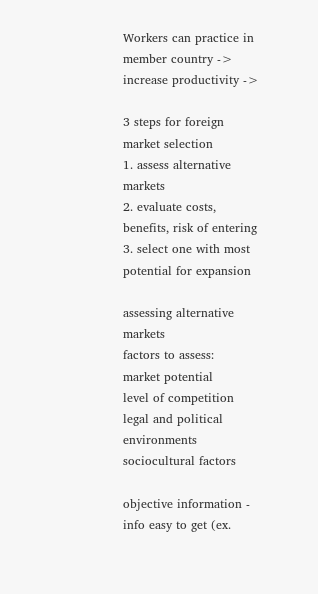Workers can practice in member country -> increase productivity ->

3 steps for foreign market selection
1. assess alternative markets
2. evaluate costs, benefits, risk of entering
3. select one with most potential for expansion

assessing alternative markets
factors to assess:
market potential
level of competition
legal and political environments
sociocultural factors

objective information - info easy to get (ex.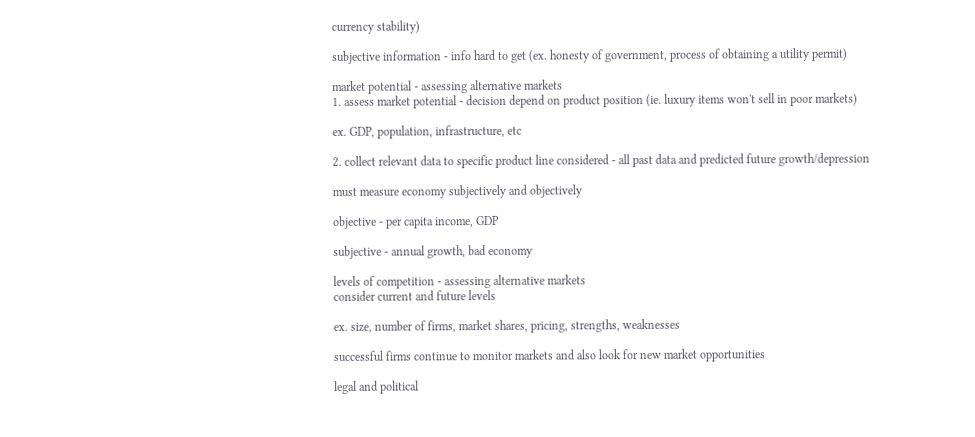currency stability)

subjective information - info hard to get (ex. honesty of government, process of obtaining a utility permit)

market potential - assessing alternative markets
1. assess market potential - decision depend on product position (ie. luxury items won't sell in poor markets)

ex. GDP, population, infrastructure, etc

2. collect relevant data to specific product line considered - all past data and predicted future growth/depression

must measure economy subjectively and objectively

objective - per capita income, GDP

subjective - annual growth, bad economy

levels of competition - assessing alternative markets
consider current and future levels

ex. size, number of firms, market shares, pricing, strengths, weaknesses

successful firms continue to monitor markets and also look for new market opportunities

legal and political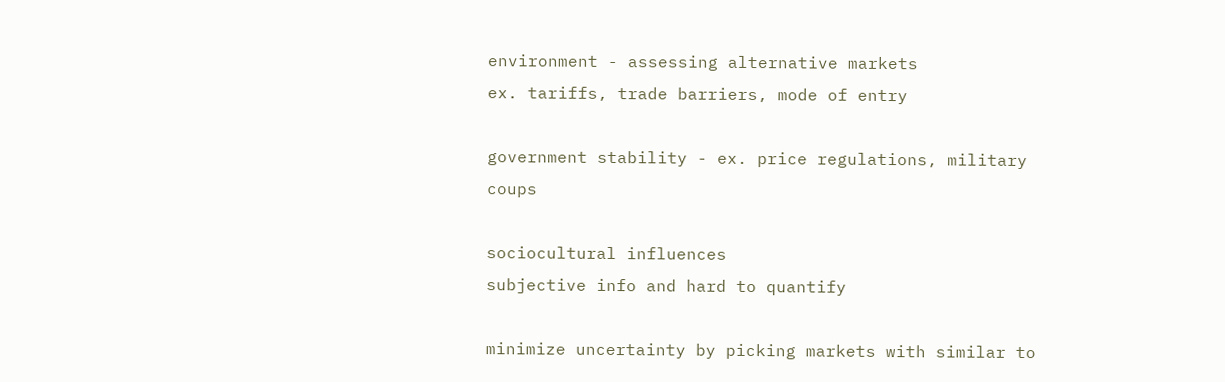environment - assessing alternative markets
ex. tariffs, trade barriers, mode of entry

government stability - ex. price regulations, military coups

sociocultural influences
subjective info and hard to quantify

minimize uncertainty by picking markets with similar to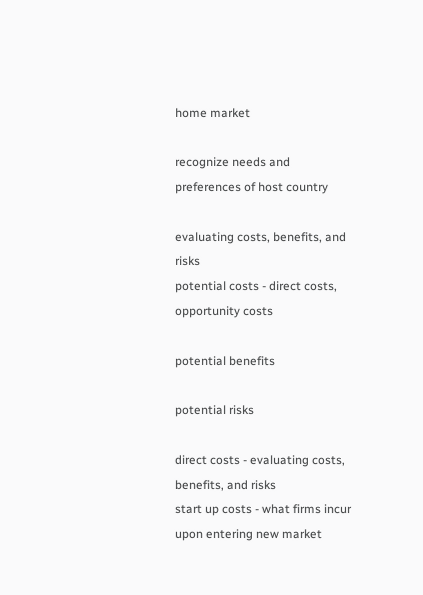home market

recognize needs and preferences of host country

evaluating costs, benefits, and risks
potential costs - direct costs, opportunity costs

potential benefits

potential risks

direct costs - evaluating costs, benefits, and risks
start up costs - what firms incur upon entering new market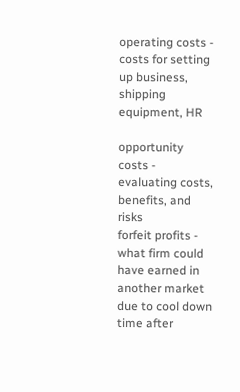operating costs - costs for setting up business, shipping equipment, HR

opportunity costs - evaluating costs, benefits, and risks
forfeit profits - what firm could have earned in another market due to cool down time after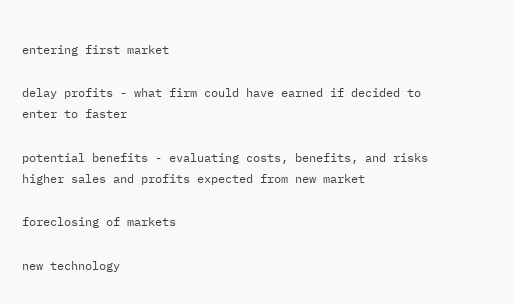entering first market

delay profits - what firm could have earned if decided to enter to faster

potential benefits - evaluating costs, benefits, and risks
higher sales and profits expected from new market

foreclosing of markets

new technology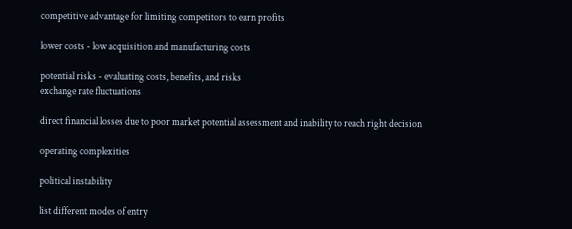competitive advantage for limiting competitors to earn profits

lower costs - low acquisition and manufacturing costs

potential risks - evaluating costs, benefits, and risks
exchange rate fluctuations

direct financial losses due to poor market potential assessment and inability to reach right decision

operating complexities

political instability

list different modes of entry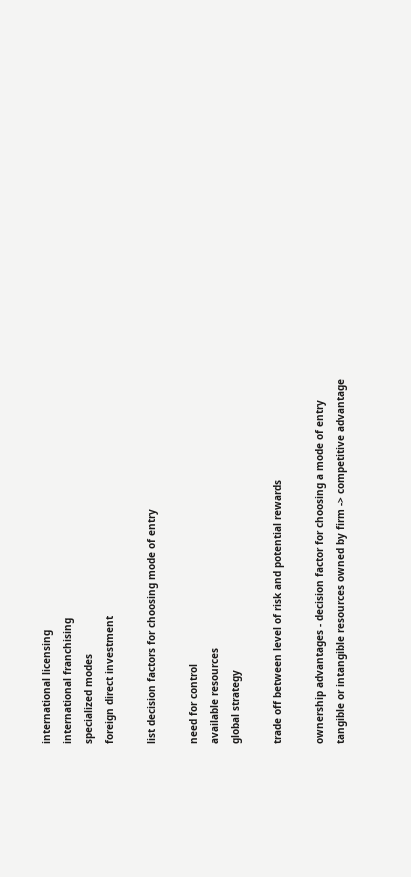international licensing
international franchising
specialized modes
foreign direct investment

list decision factors for choosing mode of entry

need for control
available resources
global strategy

trade off between level of risk and potential rewards

ownership advantages - decision factor for choosing a mode of entry
tangible or intangible resources owned by firm -> competitive advantage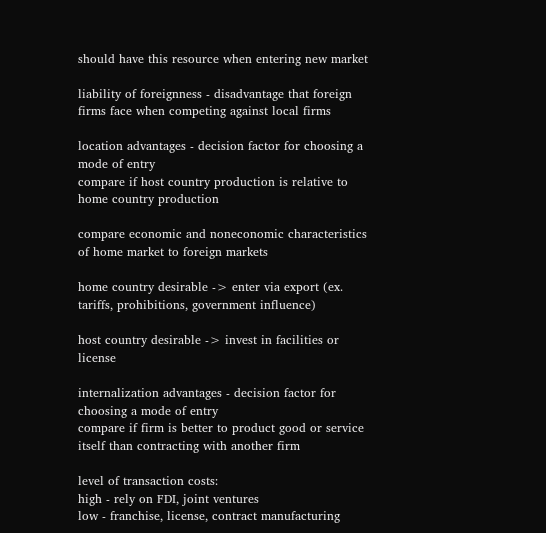should have this resource when entering new market

liability of foreignness - disadvantage that foreign firms face when competing against local firms

location advantages - decision factor for choosing a mode of entry
compare if host country production is relative to home country production

compare economic and noneconomic characteristics of home market to foreign markets

home country desirable -> enter via export (ex. tariffs, prohibitions, government influence)

host country desirable -> invest in facilities or license

internalization advantages - decision factor for choosing a mode of entry
compare if firm is better to product good or service itself than contracting with another firm

level of transaction costs:
high - rely on FDI, joint ventures
low - franchise, license, contract manufacturing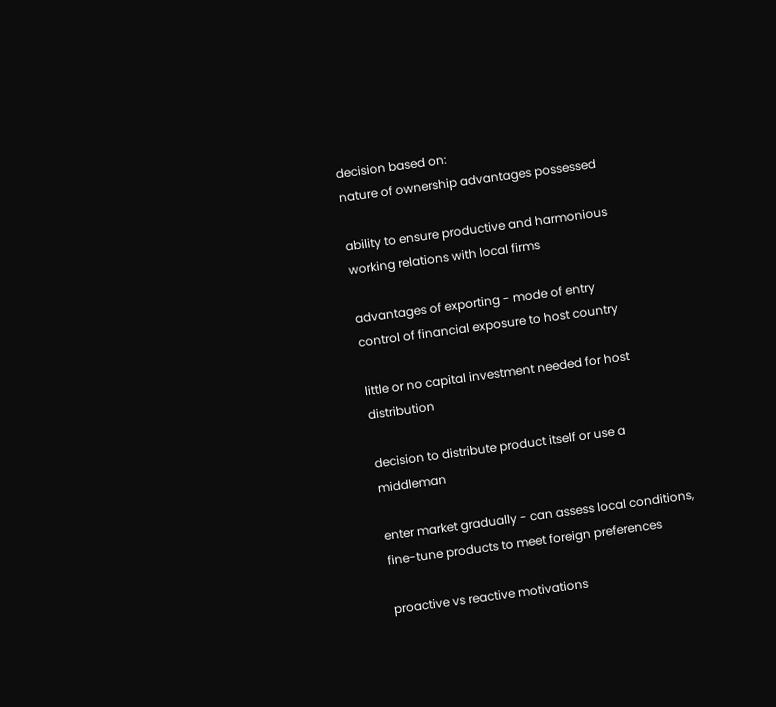decision based on:
nature of ownership advantages possessed

ability to ensure productive and harmonious working relations with local firms

advantages of exporting - mode of entry
control of financial exposure to host country

little or no capital investment needed for host distribution

decision to distribute product itself or use a middleman

enter market gradually - can assess local conditions, fine-tune products to meet foreign preferences

proactive vs reactive motivations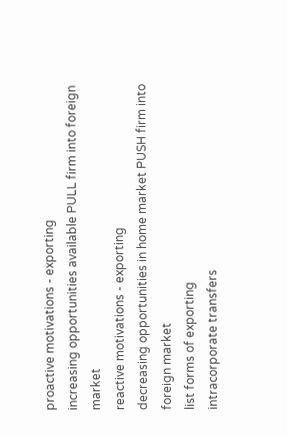proactive motivations - exporting
increasing opportunities available PULL firm into foreign market
reactive motivations - exporting
decreasing opportunities in home market PUSH firm into foreign market
list forms of exporting
intracorporate transfers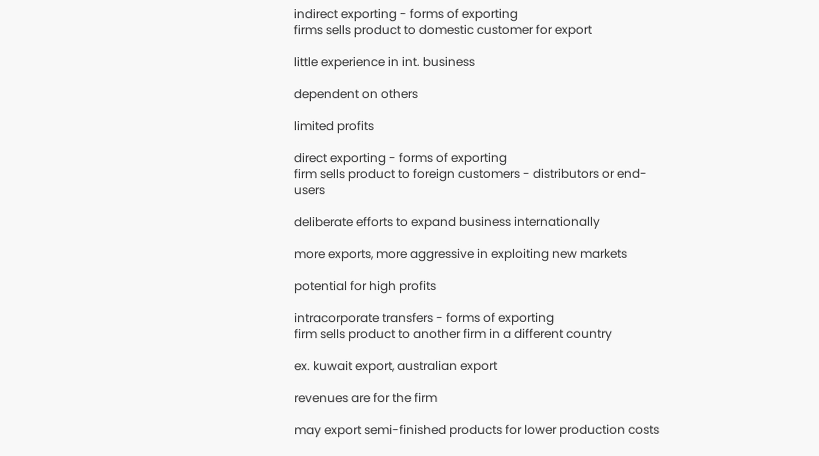indirect exporting - forms of exporting
firms sells product to domestic customer for export

little experience in int. business

dependent on others

limited profits

direct exporting - forms of exporting
firm sells product to foreign customers - distributors or end-users

deliberate efforts to expand business internationally

more exports, more aggressive in exploiting new markets

potential for high profits

intracorporate transfers - forms of exporting
firm sells product to another firm in a different country

ex. kuwait export, australian export

revenues are for the firm

may export semi-finished products for lower production costs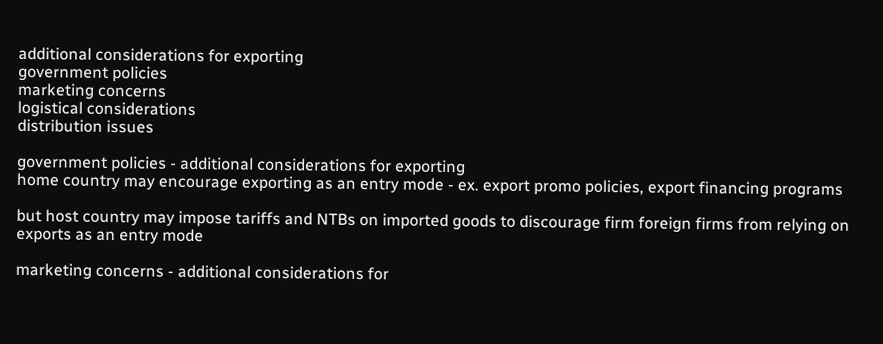additional considerations for exporting
government policies
marketing concerns
logistical considerations
distribution issues

government policies - additional considerations for exporting
home country may encourage exporting as an entry mode - ex. export promo policies, export financing programs

but host country may impose tariffs and NTBs on imported goods to discourage firm foreign firms from relying on exports as an entry mode

marketing concerns - additional considerations for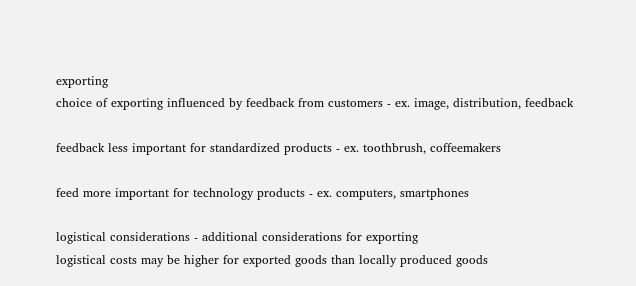exporting
choice of exporting influenced by feedback from customers - ex. image, distribution, feedback

feedback less important for standardized products - ex. toothbrush, coffeemakers

feed more important for technology products - ex. computers, smartphones

logistical considerations - additional considerations for exporting
logistical costs may be higher for exported goods than locally produced goods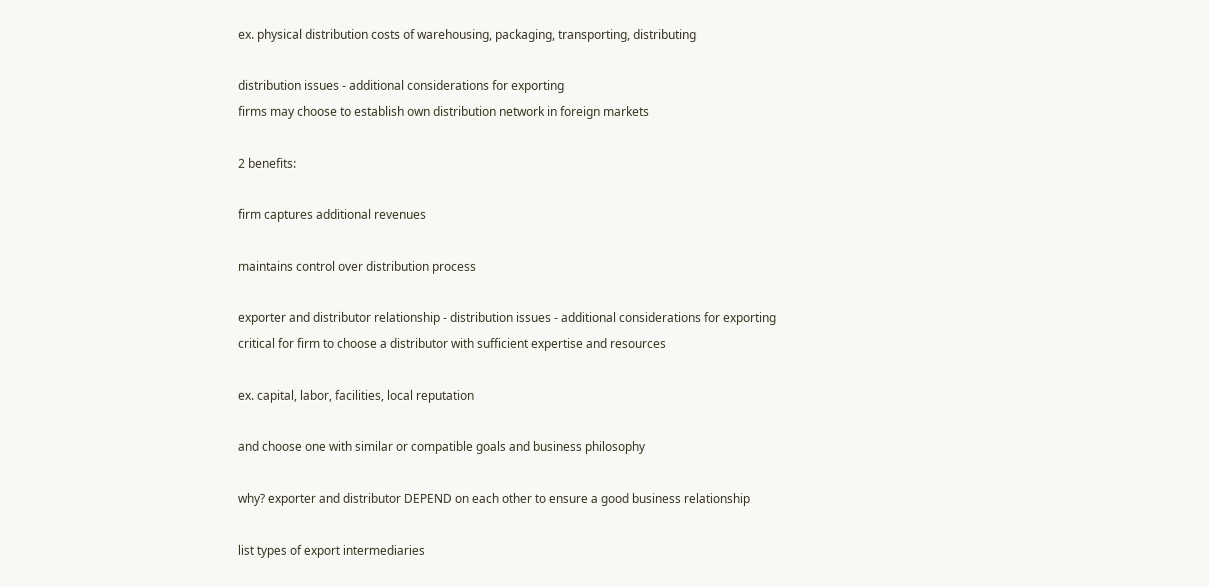ex. physical distribution costs of warehousing, packaging, transporting, distributing

distribution issues - additional considerations for exporting
firms may choose to establish own distribution network in foreign markets

2 benefits:

firm captures additional revenues

maintains control over distribution process

exporter and distributor relationship - distribution issues - additional considerations for exporting
critical for firm to choose a distributor with sufficient expertise and resources

ex. capital, labor, facilities, local reputation

and choose one with similar or compatible goals and business philosophy

why? exporter and distributor DEPEND on each other to ensure a good business relationship

list types of export intermediaries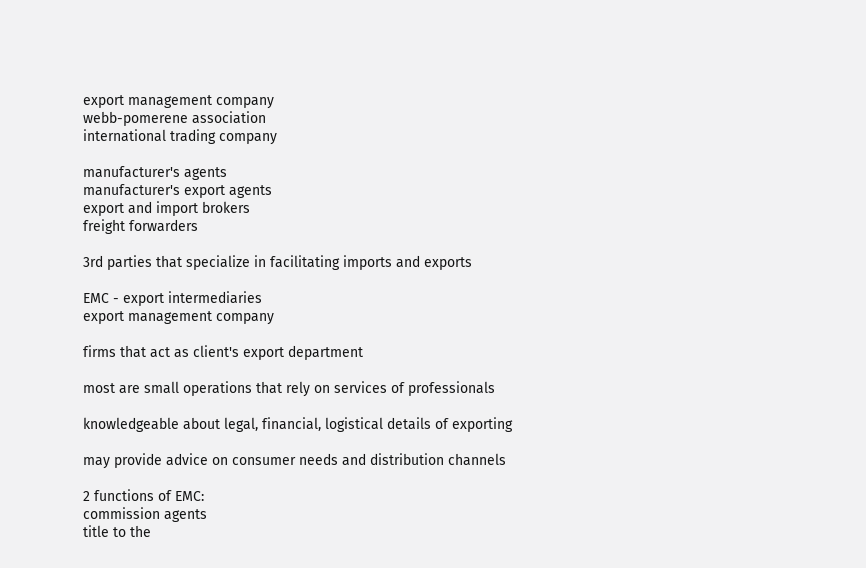export management company
webb-pomerene association
international trading company

manufacturer's agents
manufacturer's export agents
export and import brokers
freight forwarders

3rd parties that specialize in facilitating imports and exports

EMC - export intermediaries
export management company

firms that act as client's export department

most are small operations that rely on services of professionals

knowledgeable about legal, financial, logistical details of exporting

may provide advice on consumer needs and distribution channels

2 functions of EMC:
commission agents
title to the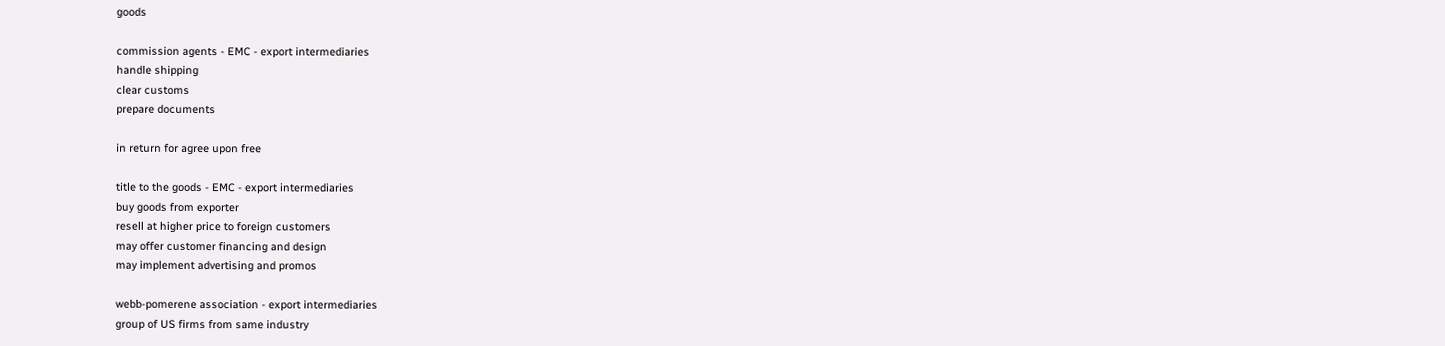goods

commission agents - EMC - export intermediaries
handle shipping
clear customs
prepare documents

in return for agree upon free

title to the goods - EMC - export intermediaries
buy goods from exporter
resell at higher price to foreign customers
may offer customer financing and design
may implement advertising and promos

webb-pomerene association - export intermediaries
group of US firms from same industry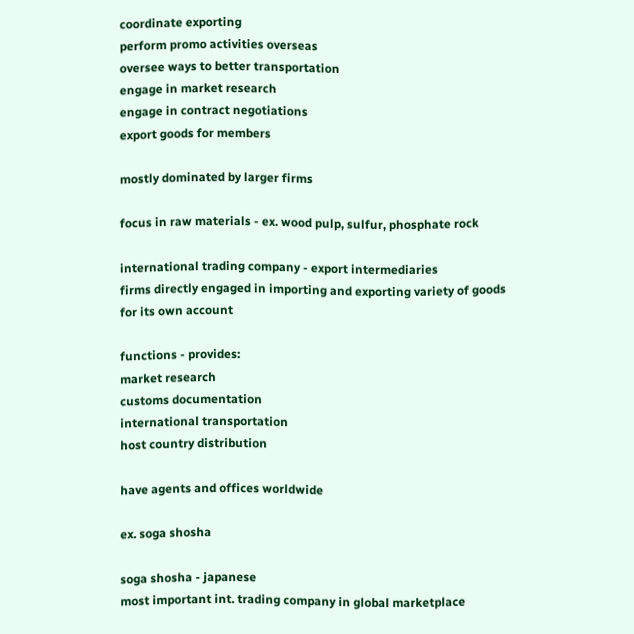coordinate exporting
perform promo activities overseas
oversee ways to better transportation
engage in market research
engage in contract negotiations
export goods for members

mostly dominated by larger firms

focus in raw materials - ex. wood pulp, sulfur, phosphate rock

international trading company - export intermediaries
firms directly engaged in importing and exporting variety of goods for its own account

functions - provides:
market research
customs documentation
international transportation
host country distribution

have agents and offices worldwide

ex. soga shosha

soga shosha - japanese
most important int. trading company in global marketplace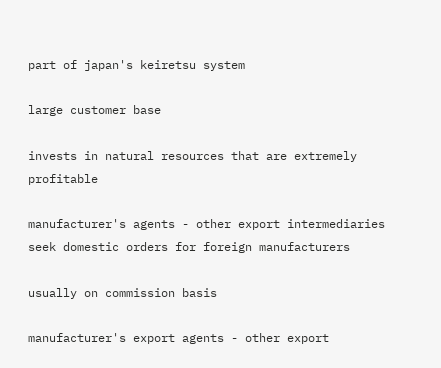part of japan's keiretsu system

large customer base

invests in natural resources that are extremely profitable

manufacturer's agents - other export intermediaries
seek domestic orders for foreign manufacturers

usually on commission basis

manufacturer's export agents - other export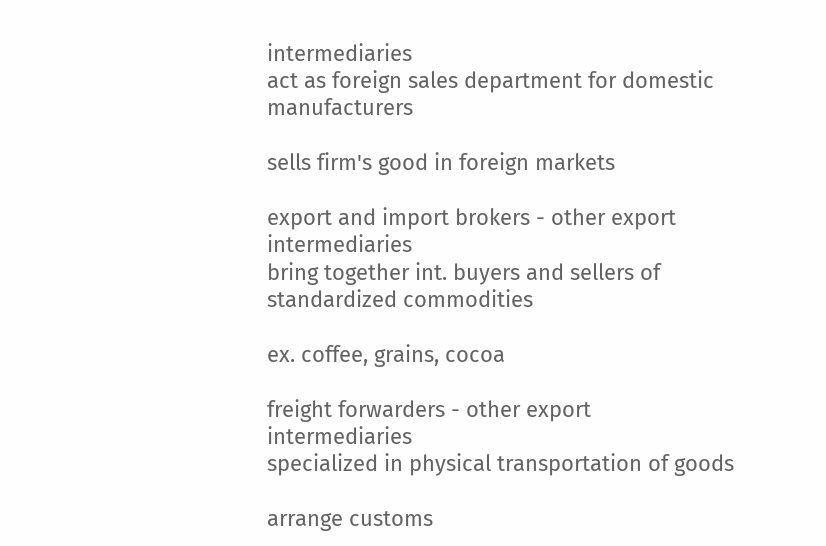intermediaries
act as foreign sales department for domestic manufacturers

sells firm's good in foreign markets

export and import brokers - other export intermediaries
bring together int. buyers and sellers of standardized commodities

ex. coffee, grains, cocoa

freight forwarders - other export intermediaries
specialized in physical transportation of goods

arrange customs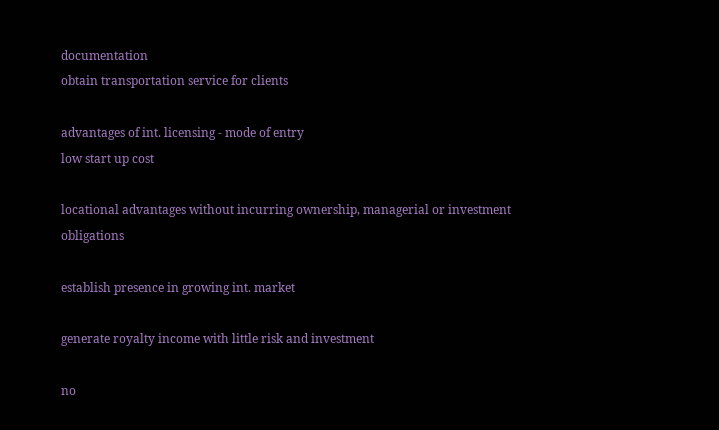documentation
obtain transportation service for clients

advantages of int. licensing - mode of entry
low start up cost

locational advantages without incurring ownership, managerial or investment obligations

establish presence in growing int. market

generate royalty income with little risk and investment

no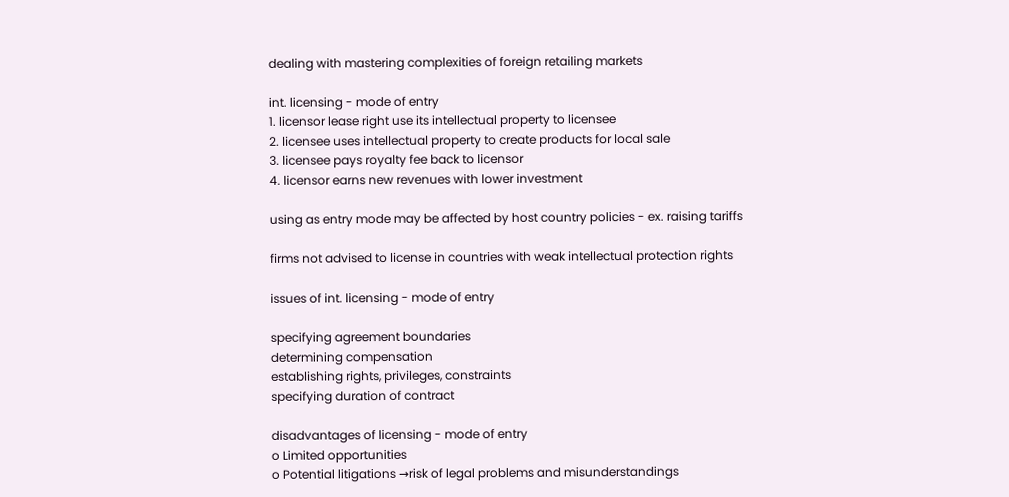dealing with mastering complexities of foreign retailing markets

int. licensing - mode of entry
1. licensor lease right use its intellectual property to licensee
2. licensee uses intellectual property to create products for local sale
3. licensee pays royalty fee back to licensor
4. licensor earns new revenues with lower investment

using as entry mode may be affected by host country policies - ex. raising tariffs

firms not advised to license in countries with weak intellectual protection rights

issues of int. licensing - mode of entry

specifying agreement boundaries
determining compensation
establishing rights, privileges, constraints
specifying duration of contract

disadvantages of licensing - mode of entry
o Limited opportunities
o Potential litigations →risk of legal problems and misunderstandings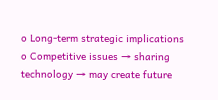o Long-term strategic implications
o Competitive issues → sharing technology → may create future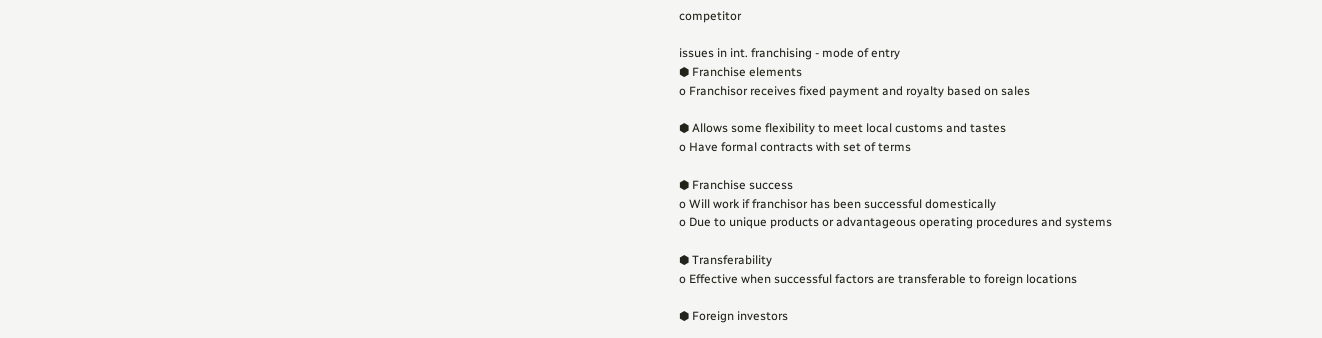competitor

issues in int. franchising - mode of entry
⬢ Franchise elements
o Franchisor receives fixed payment and royalty based on sales

⬢ Allows some flexibility to meet local customs and tastes
o Have formal contracts with set of terms

⬢ Franchise success
o Will work if franchisor has been successful domestically
o Due to unique products or advantageous operating procedures and systems

⬢ Transferability
o Effective when successful factors are transferable to foreign locations

⬢ Foreign investors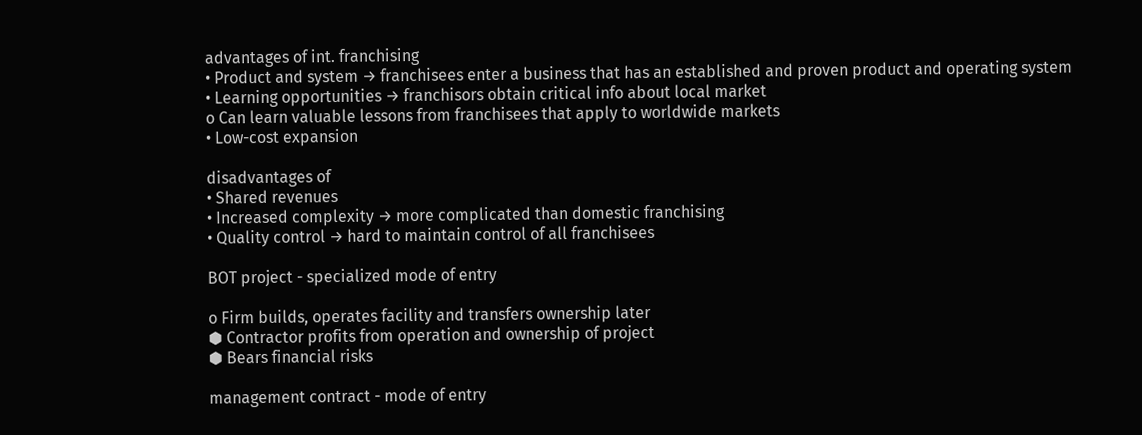advantages of int. franchising
• Product and system → franchisees enter a business that has an established and proven product and operating system
• Learning opportunities → franchisors obtain critical info about local market
o Can learn valuable lessons from franchisees that apply to worldwide markets
• Low-cost expansion

disadvantages of
• Shared revenues
• Increased complexity → more complicated than domestic franchising
• Quality control → hard to maintain control of all franchisees

BOT project - specialized mode of entry

o Firm builds, operates facility and transfers ownership later
⬢ Contractor profits from operation and ownership of project
⬢ Bears financial risks

management contract - mode of entry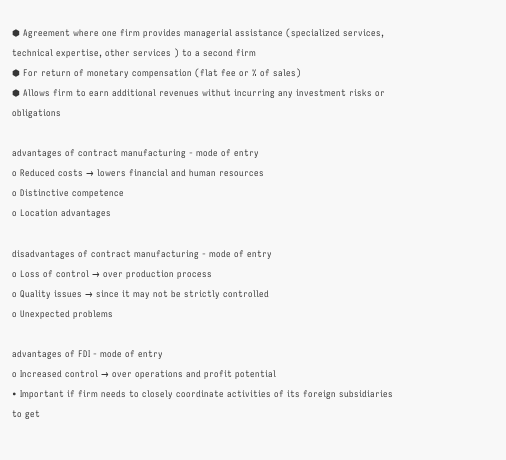⬢ Agreement where one firm provides managerial assistance (specialized services, technical expertise, other services ) to a second firm
⬢ For return of monetary compensation (flat fee or % of sales)
⬢ Allows firm to earn additional revenues withut incurring any investment risks or obligations

advantages of contract manufacturing - mode of entry
o Reduced costs → lowers financial and human resources
o Distinctive competence
o Location advantages

disadvantages of contract manufacturing - mode of entry
o Loss of control → over production process
o Quality issues → since it may not be strictly controlled
o Unexpected problems

advantages of FDI - mode of entry
o Increased control → over operations and profit potential
• Important if firm needs to closely coordinate activities of its foreign subsidiaries to get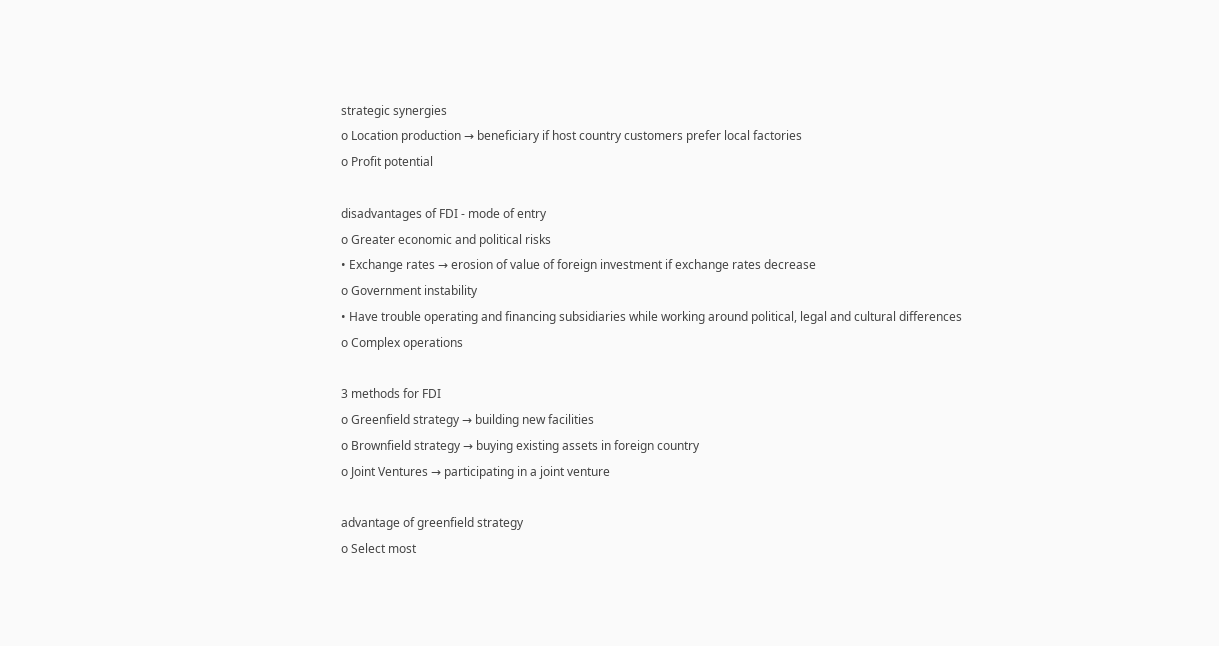strategic synergies
o Location production → beneficiary if host country customers prefer local factories
o Profit potential

disadvantages of FDI - mode of entry
o Greater economic and political risks
• Exchange rates → erosion of value of foreign investment if exchange rates decrease
o Government instability
• Have trouble operating and financing subsidiaries while working around political, legal and cultural differences
o Complex operations

3 methods for FDI
o Greenfield strategy → building new facilities
o Brownfield strategy → buying existing assets in foreign country
o Joint Ventures → participating in a joint venture

advantage of greenfield strategy
o Select most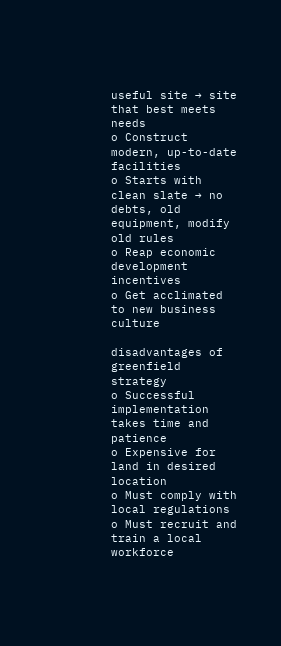useful site → site that best meets needs
o Construct modern, up-to-date facilities
o Starts with clean slate → no debts, old equipment, modify old rules
o Reap economic development incentives
o Get acclimated to new business culture

disadvantages of greenfield strategy
o Successful implementation takes time and patience
o Expensive for land in desired location
o Must comply with local regulations
o Must recruit and train a local workforce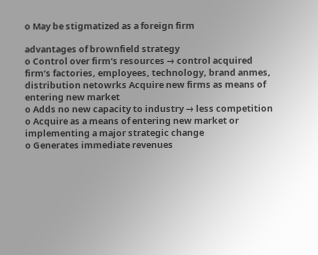o May be stigmatized as a foreign firm

advantages of brownfield strategy
o Control over firm’s resources → control acquired firm’s factories, employees, technology, brand anmes, distribution netowrks Acquire new firms as means of entering new market
o Adds no new capacity to industry → less competition
o Acquire as a means of entering new market or implementing a major strategic change
o Generates immediate revenues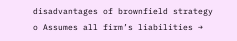disadvantages of brownfield strategy
o Assumes all firm’s liabilities →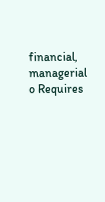financial, managerial
o Requires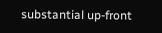substantial up-front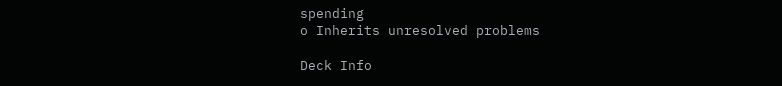spending
o Inherits unresolved problems

Deck Info